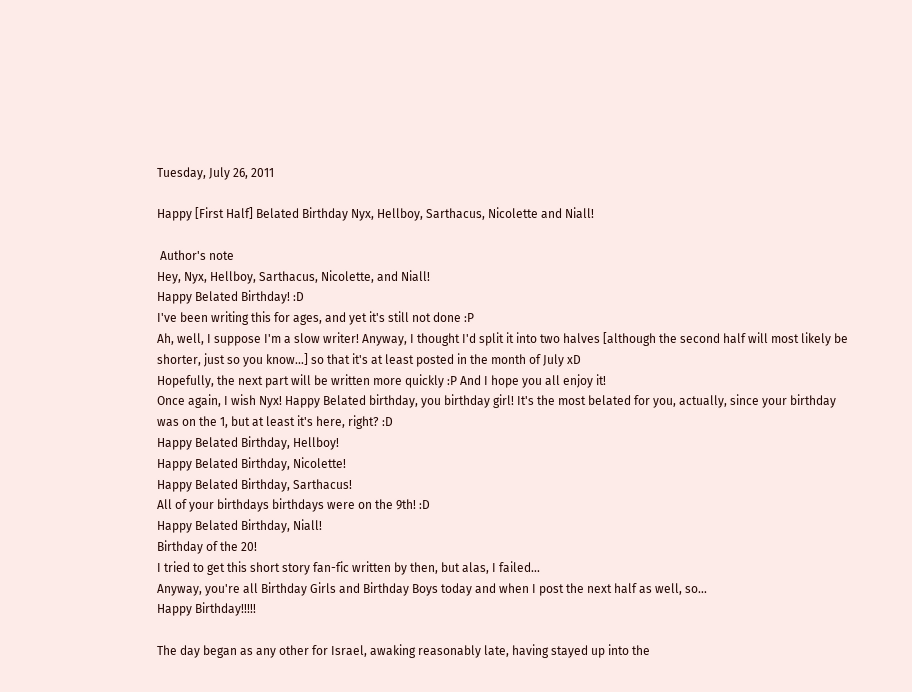Tuesday, July 26, 2011

Happy [First Half] Belated Birthday Nyx, Hellboy, Sarthacus, Nicolette and Niall!

 Author's note
Hey, Nyx, Hellboy, Sarthacus, Nicolette, and Niall!
Happy Belated Birthday! :D
I've been writing this for ages, and yet it's still not done :P
Ah, well, I suppose I'm a slow writer! Anyway, I thought I'd split it into two halves [although the second half will most likely be shorter, just so you know...] so that it's at least posted in the month of July xD
Hopefully, the next part will be written more quickly :P And I hope you all enjoy it!
Once again, I wish Nyx! Happy Belated birthday, you birthday girl! It's the most belated for you, actually, since your birthday was on the 1, but at least it's here, right? :D
Happy Belated Birthday, Hellboy!
Happy Belated Birthday, Nicolette!
Happy Belated Birthday, Sarthacus!
All of your birthdays birthdays were on the 9th! :D
Happy Belated Birthday, Niall!
Birthday of the 20!
I tried to get this short story fan-fic written by then, but alas, I failed...
Anyway, you're all Birthday Girls and Birthday Boys today and when I post the next half as well, so...
Happy Birthday!!!!!

The day began as any other for Israel, awaking reasonably late, having stayed up into the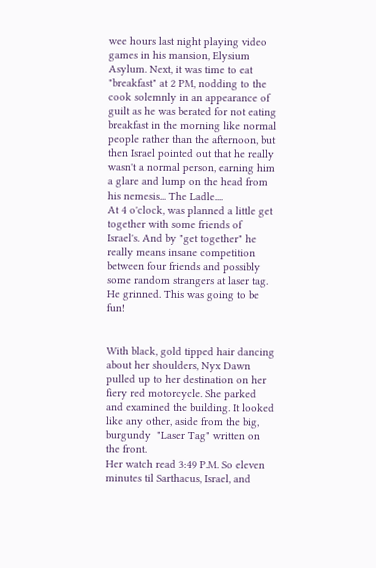wee hours last night playing video games in his mansion, Elysium Asylum. Next, it was time to eat "breakfast" at 2 PM, nodding to the cook solemnly in an appearance of guilt as he was berated for not eating breakfast in the morning like normal people rather than the afternoon, but then Israel pointed out that he really wasn't a normal person, earning him a glare and lump on the head from his nemesis... The Ladle....
At 4 o'clock, was planned a little get together with some friends of Israel's. And by "get together" he really means insane competition between four friends and possibly some random strangers at laser tag. He grinned. This was going to be fun!


With black, gold tipped hair dancing about her shoulders, Nyx Dawn pulled up to her destination on her fiery red motorcycle. She parked and examined the building. It looked like any other, aside from the big, burgundy  "Laser Tag" written on the front.
Her watch read 3:49 P.M. So eleven minutes til Sarthacus, Israel, and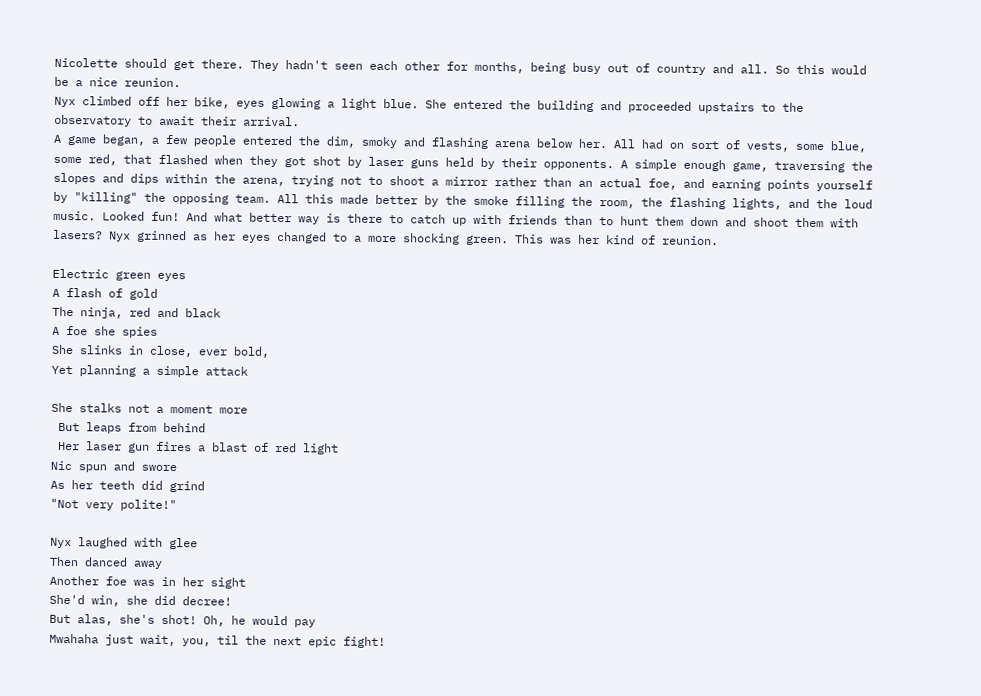Nicolette should get there. They hadn't seen each other for months, being busy out of country and all. So this would be a nice reunion.
Nyx climbed off her bike, eyes glowing a light blue. She entered the building and proceeded upstairs to the observatory to await their arrival.
A game began, a few people entered the dim, smoky and flashing arena below her. All had on sort of vests, some blue, some red, that flashed when they got shot by laser guns held by their opponents. A simple enough game, traversing the slopes and dips within the arena, trying not to shoot a mirror rather than an actual foe, and earning points yourself by "killing" the opposing team. All this made better by the smoke filling the room, the flashing lights, and the loud music. Looked fun! And what better way is there to catch up with friends than to hunt them down and shoot them with lasers? Nyx grinned as her eyes changed to a more shocking green. This was her kind of reunion.

Electric green eyes
A flash of gold
The ninja, red and black
A foe she spies
She slinks in close, ever bold,
Yet planning a simple attack

She stalks not a moment more
 But leaps from behind
 Her laser gun fires a blast of red light
Nic spun and swore
As her teeth did grind
"Not very polite!"

Nyx laughed with glee
Then danced away
Another foe was in her sight
She'd win, she did decree!
But alas, she's shot! Oh, he would pay
Mwahaha just wait, you, til the next epic fight!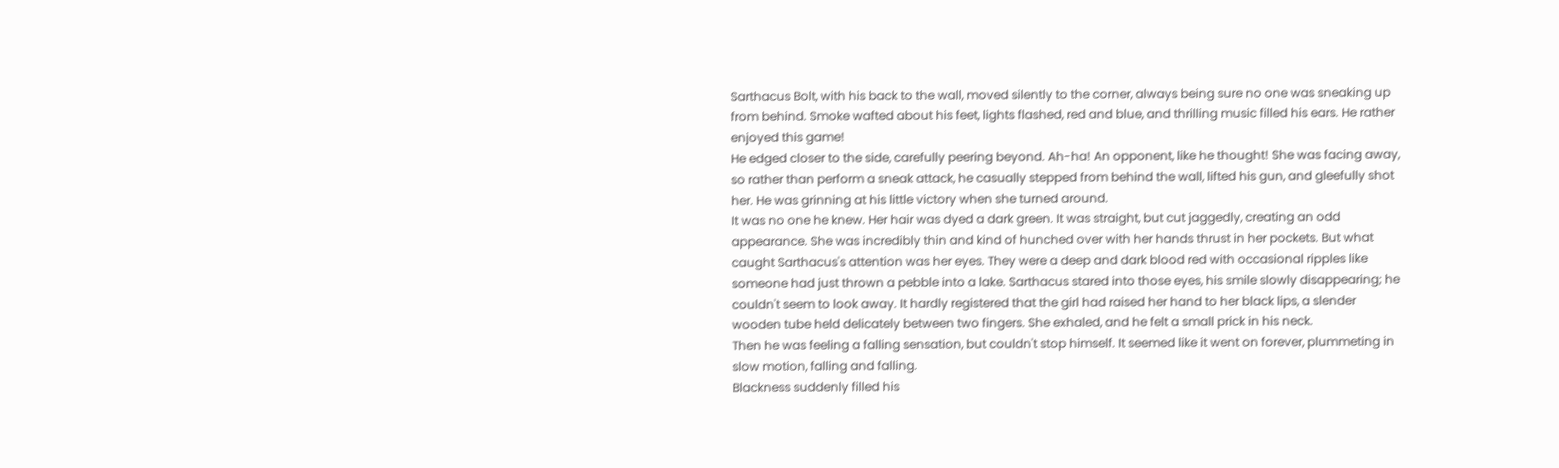Sarthacus Bolt, with his back to the wall, moved silently to the corner, always being sure no one was sneaking up from behind. Smoke wafted about his feet, lights flashed, red and blue, and thrilling music filled his ears. He rather enjoyed this game!
He edged closer to the side, carefully peering beyond. Ah-ha! An opponent, like he thought! She was facing away, so rather than perform a sneak attack, he casually stepped from behind the wall, lifted his gun, and gleefully shot her. He was grinning at his little victory when she turned around.
It was no one he knew. Her hair was dyed a dark green. It was straight, but cut jaggedly, creating an odd appearance. She was incredibly thin and kind of hunched over with her hands thrust in her pockets. But what caught Sarthacus's attention was her eyes. They were a deep and dark blood red with occasional ripples like someone had just thrown a pebble into a lake. Sarthacus stared into those eyes, his smile slowly disappearing; he couldn't seem to look away. It hardly registered that the girl had raised her hand to her black lips, a slender wooden tube held delicately between two fingers. She exhaled, and he felt a small prick in his neck.
Then he was feeling a falling sensation, but couldn't stop himself. It seemed like it went on forever, plummeting in slow motion, falling and falling.
Blackness suddenly filled his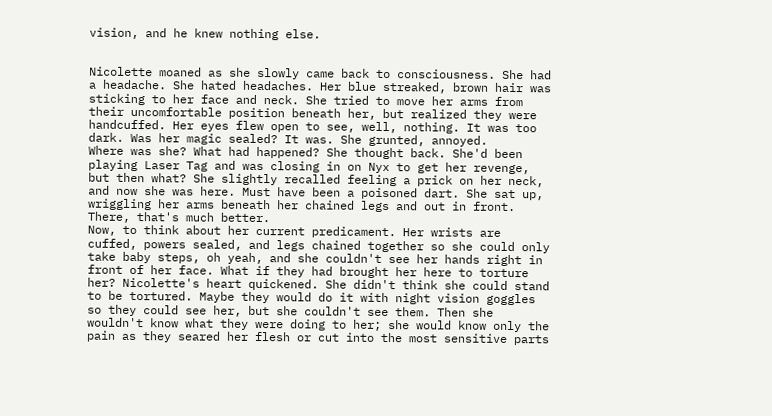vision, and he knew nothing else.


Nicolette moaned as she slowly came back to consciousness. She had a headache. She hated headaches. Her blue streaked, brown hair was sticking to her face and neck. She tried to move her arms from their uncomfortable position beneath her, but realized they were handcuffed. Her eyes flew open to see, well, nothing. It was too dark. Was her magic sealed? It was. She grunted, annoyed.
Where was she? What had happened? She thought back. She'd been playing Laser Tag and was closing in on Nyx to get her revenge, but then what? She slightly recalled feeling a prick on her neck, and now she was here. Must have been a poisoned dart. She sat up, wriggling her arms beneath her chained legs and out in front. There, that's much better.
Now, to think about her current predicament. Her wrists are cuffed, powers sealed, and legs chained together so she could only take baby steps, oh yeah, and she couldn't see her hands right in front of her face. What if they had brought her here to torture her? Nicolette's heart quickened. She didn't think she could stand to be tortured. Maybe they would do it with night vision goggles so they could see her, but she couldn't see them. Then she wouldn't know what they were doing to her; she would know only the pain as they seared her flesh or cut into the most sensitive parts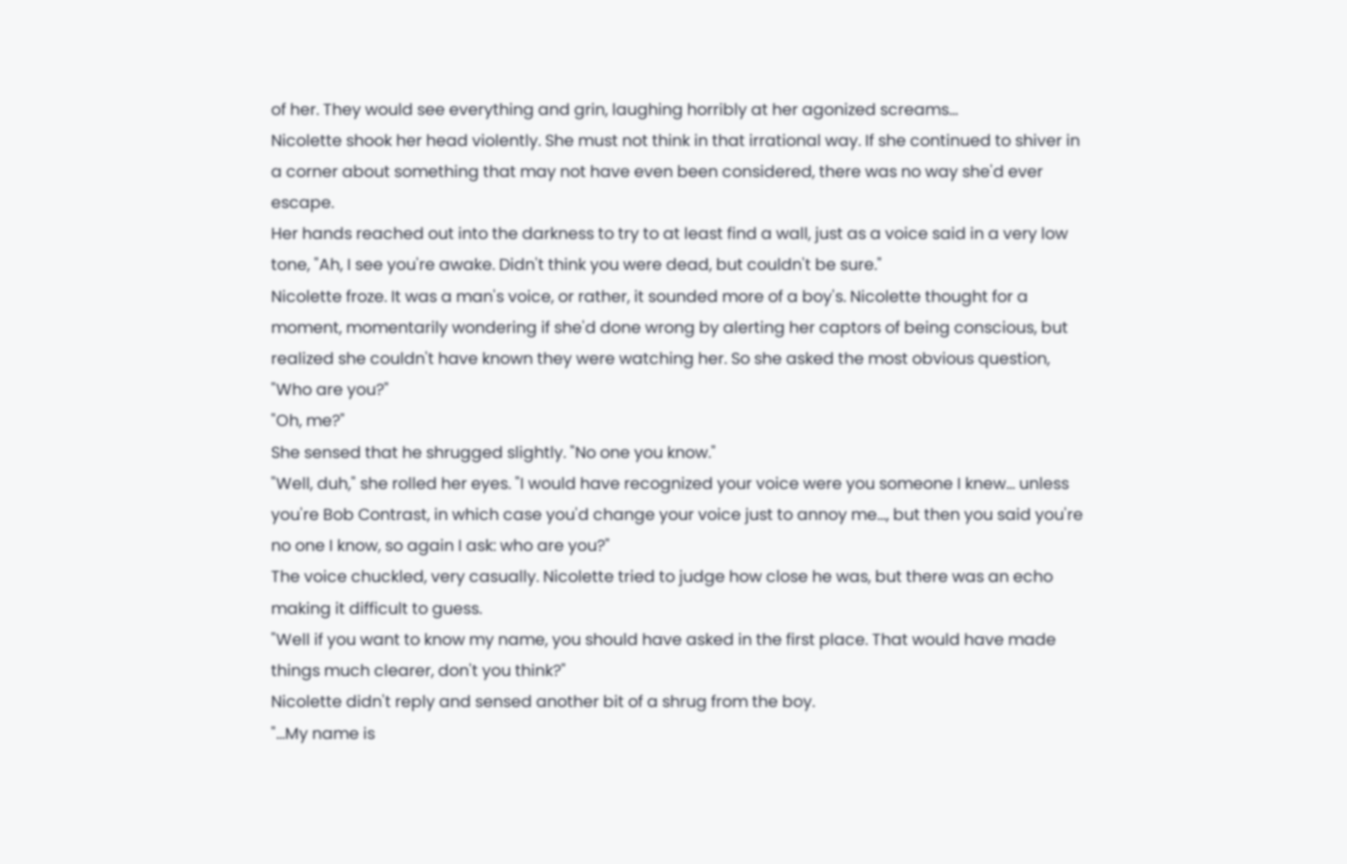of her. They would see everything and grin, laughing horribly at her agonized screams...
Nicolette shook her head violently. She must not think in that irrational way. If she continued to shiver in a corner about something that may not have even been considered, there was no way she'd ever escape.
Her hands reached out into the darkness to try to at least find a wall, just as a voice said in a very low tone, "Ah, I see you're awake. Didn't think you were dead, but couldn't be sure."
Nicolette froze. It was a man's voice, or rather, it sounded more of a boy's. Nicolette thought for a moment, momentarily wondering if she'd done wrong by alerting her captors of being conscious, but realized she couldn't have known they were watching her. So she asked the most obvious question, "Who are you?"
"Oh, me?"
She sensed that he shrugged slightly. "No one you know."
"Well, duh," she rolled her eyes. "I would have recognized your voice were you someone I knew... unless you're Bob Contrast, in which case you'd change your voice just to annoy me..., but then you said you're no one I know, so again I ask: who are you?"
The voice chuckled, very casually. Nicolette tried to judge how close he was, but there was an echo making it difficult to guess.
"Well if you want to know my name, you should have asked in the first place. That would have made things much clearer, don't you think?"
Nicolette didn't reply and sensed another bit of a shrug from the boy.
"...My name is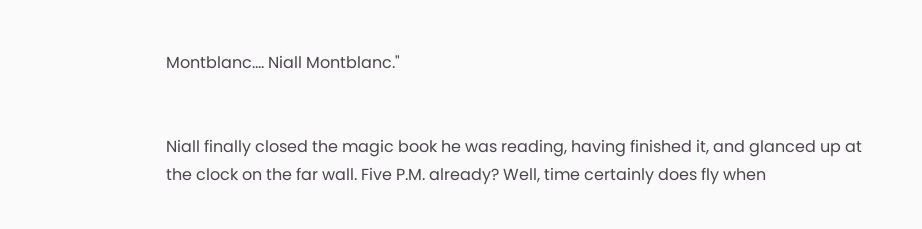Montblanc.... Niall Montblanc."


Niall finally closed the magic book he was reading, having finished it, and glanced up at the clock on the far wall. Five P.M. already? Well, time certainly does fly when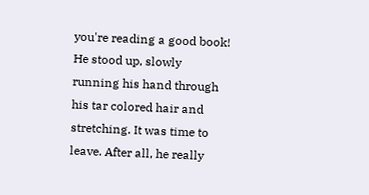you're reading a good book! He stood up, slowly running his hand through his tar colored hair and stretching. It was time to leave. After all, he really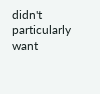didn't particularly want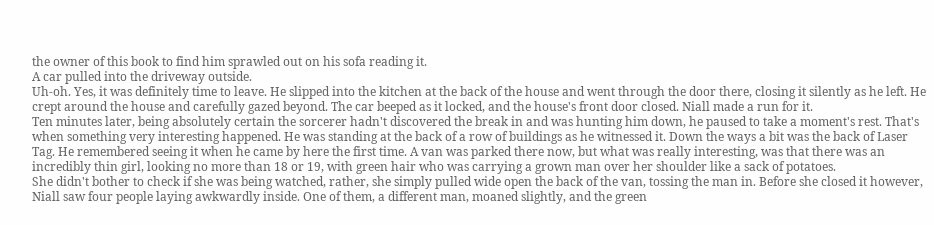the owner of this book to find him sprawled out on his sofa reading it.
A car pulled into the driveway outside.
Uh-oh. Yes, it was definitely time to leave. He slipped into the kitchen at the back of the house and went through the door there, closing it silently as he left. He crept around the house and carefully gazed beyond. The car beeped as it locked, and the house's front door closed. Niall made a run for it.
Ten minutes later, being absolutely certain the sorcerer hadn't discovered the break in and was hunting him down, he paused to take a moment's rest. That's when something very interesting happened. He was standing at the back of a row of buildings as he witnessed it. Down the ways a bit was the back of Laser Tag. He remembered seeing it when he came by here the first time. A van was parked there now, but what was really interesting, was that there was an incredibly thin girl, looking no more than 18 or 19, with green hair who was carrying a grown man over her shoulder like a sack of potatoes.
She didn't bother to check if she was being watched, rather, she simply pulled wide open the back of the van, tossing the man in. Before she closed it however, Niall saw four people laying awkwardly inside. One of them, a different man, moaned slightly, and the green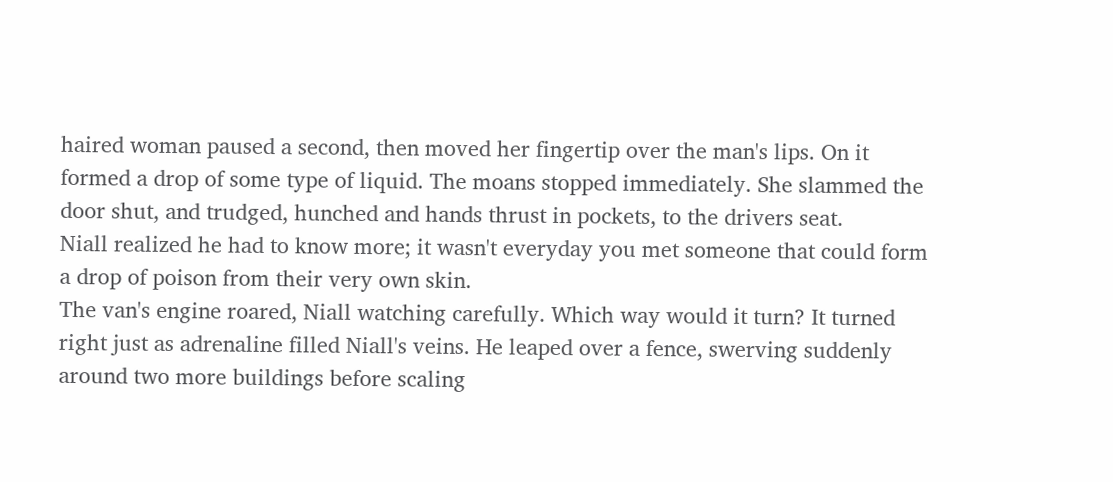haired woman paused a second, then moved her fingertip over the man's lips. On it formed a drop of some type of liquid. The moans stopped immediately. She slammed the door shut, and trudged, hunched and hands thrust in pockets, to the drivers seat.
Niall realized he had to know more; it wasn't everyday you met someone that could form a drop of poison from their very own skin.
The van's engine roared, Niall watching carefully. Which way would it turn? It turned right just as adrenaline filled Niall's veins. He leaped over a fence, swerving suddenly around two more buildings before scaling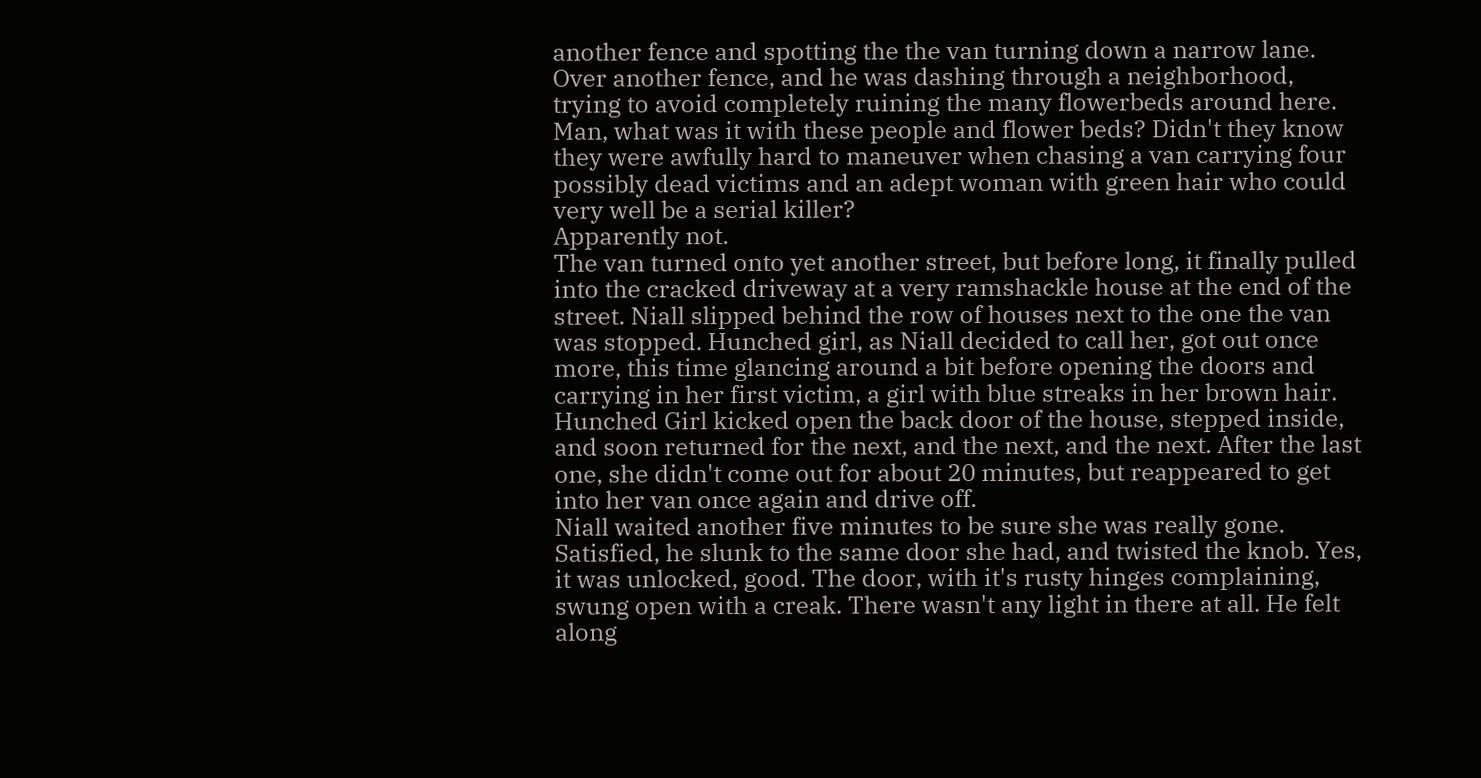another fence and spotting the the van turning down a narrow lane. Over another fence, and he was dashing through a neighborhood, trying to avoid completely ruining the many flowerbeds around here. Man, what was it with these people and flower beds? Didn't they know they were awfully hard to maneuver when chasing a van carrying four possibly dead victims and an adept woman with green hair who could very well be a serial killer?
Apparently not.
The van turned onto yet another street, but before long, it finally pulled into the cracked driveway at a very ramshackle house at the end of the street. Niall slipped behind the row of houses next to the one the van was stopped. Hunched girl, as Niall decided to call her, got out once more, this time glancing around a bit before opening the doors and carrying in her first victim, a girl with blue streaks in her brown hair.
Hunched Girl kicked open the back door of the house, stepped inside, and soon returned for the next, and the next, and the next. After the last one, she didn't come out for about 20 minutes, but reappeared to get into her van once again and drive off.
Niall waited another five minutes to be sure she was really gone. Satisfied, he slunk to the same door she had, and twisted the knob. Yes, it was unlocked, good. The door, with it's rusty hinges complaining, swung open with a creak. There wasn't any light in there at all. He felt along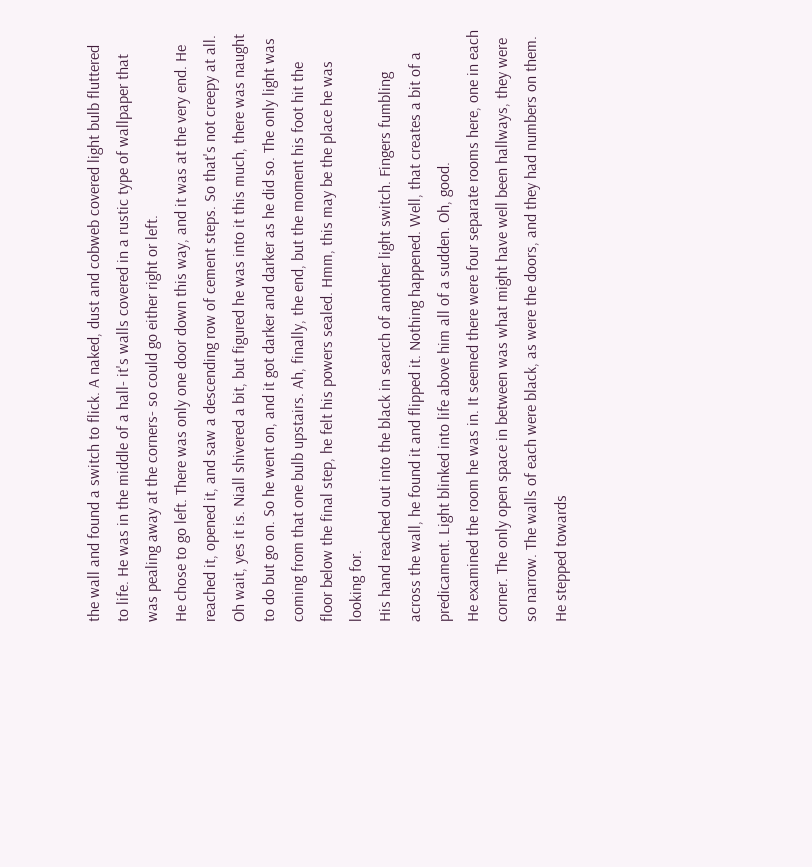the wall and found a switch to flick. A naked, dust and cobweb covered light bulb fluttered to life. He was in the middle of a hall- it's walls covered in a rustic type of wallpaper that was pealing away at the corners- so could go either right or left.
He chose to go left. There was only one door down this way, and it was at the very end. He reached it, opened it, and saw a descending row of cement steps. So that's not creepy at all. Oh wait, yes it is. Niall shivered a bit, but figured he was into it this much, there was naught to do but go on. So he went on, and it got darker and darker as he did so. The only light was coming from that one bulb upstairs. Ah, finally, the end, but the moment his foot hit the floor below the final step, he felt his powers sealed. Hmm, this may be the place he was looking for.
His hand reached out into the black in search of another light switch. Fingers fumbling across the wall, he found it and flipped it. Nothing happened. Well, that creates a bit of a predicament. Light blinked into life above him all of a sudden. Oh, good.
He examined the room he was in. It seemed there were four separate rooms here, one in each corner. The only open space in between was what might have well been hallways, they were so narrow. The walls of each were black, as were the doors, and they had numbers on them.
He stepped towards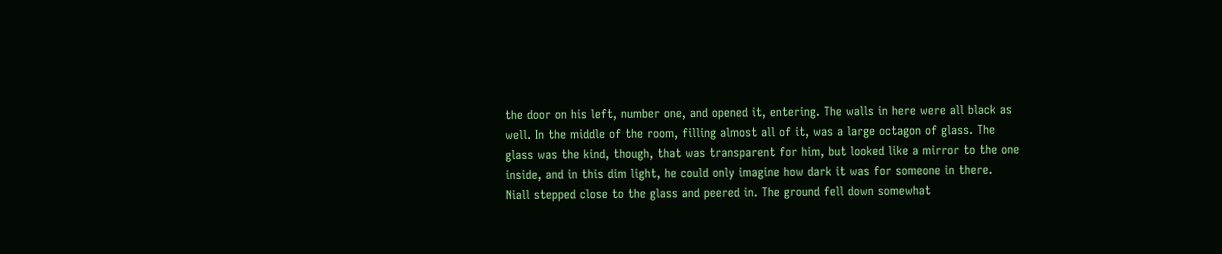the door on his left, number one, and opened it, entering. The walls in here were all black as well. In the middle of the room, filling almost all of it, was a large octagon of glass. The glass was the kind, though, that was transparent for him, but looked like a mirror to the one inside, and in this dim light, he could only imagine how dark it was for someone in there.
Niall stepped close to the glass and peered in. The ground fell down somewhat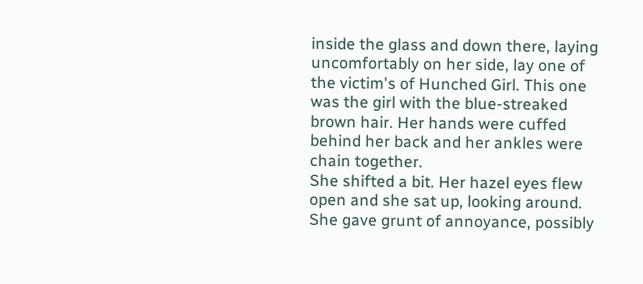inside the glass and down there, laying uncomfortably on her side, lay one of the victim's of Hunched Girl. This one was the girl with the blue-streaked brown hair. Her hands were cuffed behind her back and her ankles were chain together.
She shifted a bit. Her hazel eyes flew open and she sat up, looking around. She gave grunt of annoyance, possibly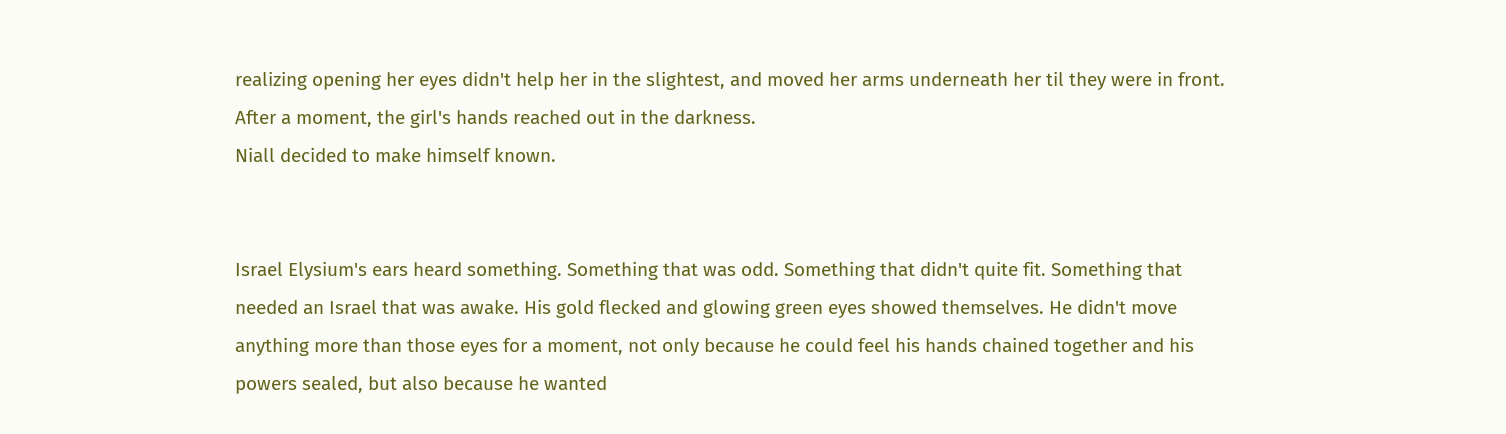realizing opening her eyes didn't help her in the slightest, and moved her arms underneath her til they were in front. After a moment, the girl's hands reached out in the darkness.
Niall decided to make himself known.


Israel Elysium's ears heard something. Something that was odd. Something that didn't quite fit. Something that needed an Israel that was awake. His gold flecked and glowing green eyes showed themselves. He didn't move anything more than those eyes for a moment, not only because he could feel his hands chained together and his powers sealed, but also because he wanted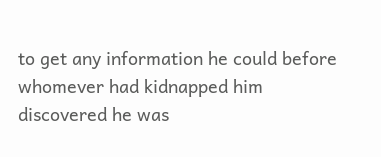to get any information he could before whomever had kidnapped him discovered he was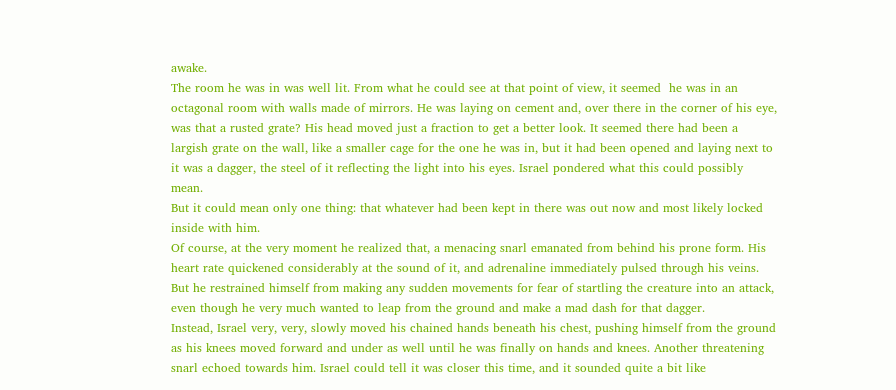awake.
The room he was in was well lit. From what he could see at that point of view, it seemed  he was in an octagonal room with walls made of mirrors. He was laying on cement and, over there in the corner of his eye, was that a rusted grate? His head moved just a fraction to get a better look. It seemed there had been a largish grate on the wall, like a smaller cage for the one he was in, but it had been opened and laying next to it was a dagger, the steel of it reflecting the light into his eyes. Israel pondered what this could possibly mean.
But it could mean only one thing: that whatever had been kept in there was out now and most likely locked inside with him.
Of course, at the very moment he realized that, a menacing snarl emanated from behind his prone form. His heart rate quickened considerably at the sound of it, and adrenaline immediately pulsed through his veins. But he restrained himself from making any sudden movements for fear of startling the creature into an attack, even though he very much wanted to leap from the ground and make a mad dash for that dagger.
Instead, Israel very, very, slowly moved his chained hands beneath his chest, pushing himself from the ground as his knees moved forward and under as well until he was finally on hands and knees. Another threatening snarl echoed towards him. Israel could tell it was closer this time, and it sounded quite a bit like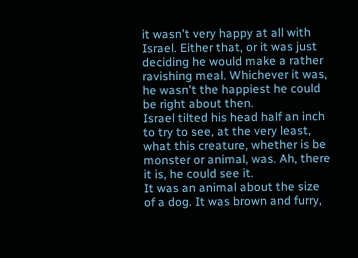it wasn't very happy at all with Israel. Either that, or it was just deciding he would make a rather ravishing meal. Whichever it was, he wasn't the happiest he could be right about then.
Israel tilted his head half an inch to try to see, at the very least, what this creature, whether is be monster or animal, was. Ah, there it is, he could see it.
It was an animal about the size of a dog. It was brown and furry,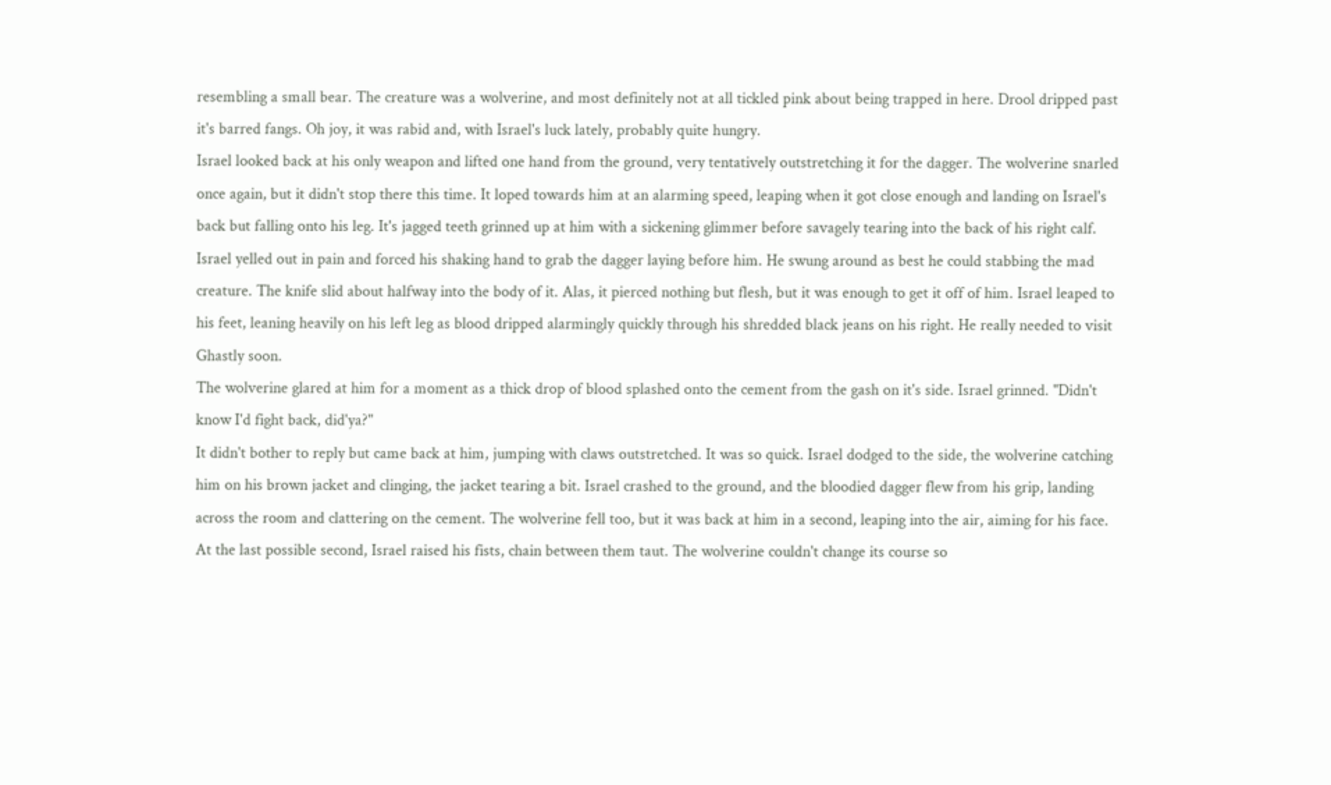resembling a small bear. The creature was a wolverine, and most definitely not at all tickled pink about being trapped in here. Drool dripped past it's barred fangs. Oh joy, it was rabid and, with Israel's luck lately, probably quite hungry.
Israel looked back at his only weapon and lifted one hand from the ground, very tentatively outstretching it for the dagger. The wolverine snarled once again, but it didn't stop there this time. It loped towards him at an alarming speed, leaping when it got close enough and landing on Israel's back but falling onto his leg. It's jagged teeth grinned up at him with a sickening glimmer before savagely tearing into the back of his right calf. Israel yelled out in pain and forced his shaking hand to grab the dagger laying before him. He swung around as best he could stabbing the mad creature. The knife slid about halfway into the body of it. Alas, it pierced nothing but flesh, but it was enough to get it off of him. Israel leaped to his feet, leaning heavily on his left leg as blood dripped alarmingly quickly through his shredded black jeans on his right. He really needed to visit Ghastly soon.
The wolverine glared at him for a moment as a thick drop of blood splashed onto the cement from the gash on it's side. Israel grinned. "Didn't know I'd fight back, did'ya?"
It didn't bother to reply but came back at him, jumping with claws outstretched. It was so quick. Israel dodged to the side, the wolverine catching him on his brown jacket and clinging, the jacket tearing a bit. Israel crashed to the ground, and the bloodied dagger flew from his grip, landing across the room and clattering on the cement. The wolverine fell too, but it was back at him in a second, leaping into the air, aiming for his face.
At the last possible second, Israel raised his fists, chain between them taut. The wolverine couldn't change its course so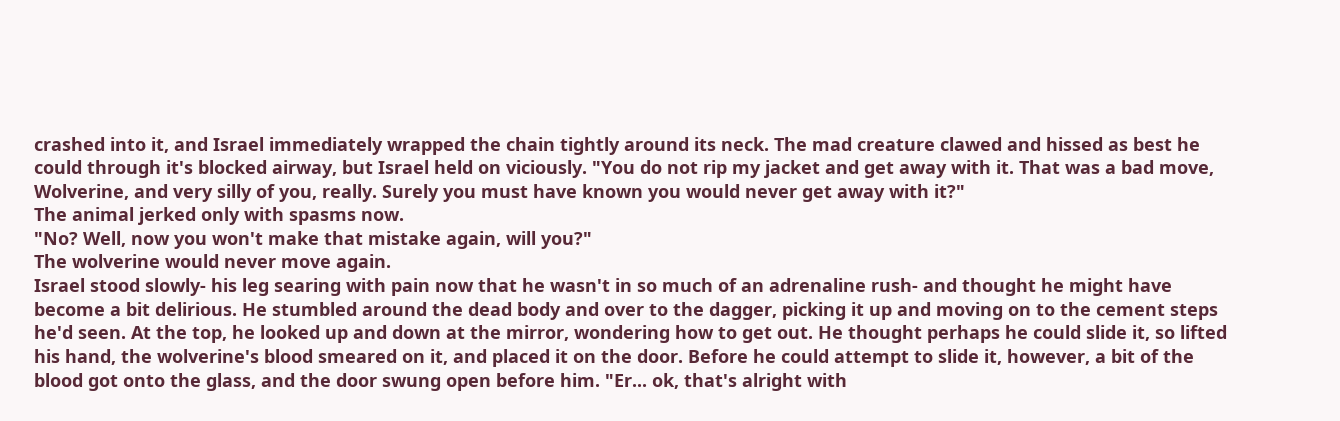crashed into it, and Israel immediately wrapped the chain tightly around its neck. The mad creature clawed and hissed as best he could through it's blocked airway, but Israel held on viciously. "You do not rip my jacket and get away with it. That was a bad move, Wolverine, and very silly of you, really. Surely you must have known you would never get away with it?"
The animal jerked only with spasms now.
"No? Well, now you won't make that mistake again, will you?"
The wolverine would never move again.
Israel stood slowly- his leg searing with pain now that he wasn't in so much of an adrenaline rush- and thought he might have become a bit delirious. He stumbled around the dead body and over to the dagger, picking it up and moving on to the cement steps he'd seen. At the top, he looked up and down at the mirror, wondering how to get out. He thought perhaps he could slide it, so lifted his hand, the wolverine's blood smeared on it, and placed it on the door. Before he could attempt to slide it, however, a bit of the blood got onto the glass, and the door swung open before him. "Er... ok, that's alright with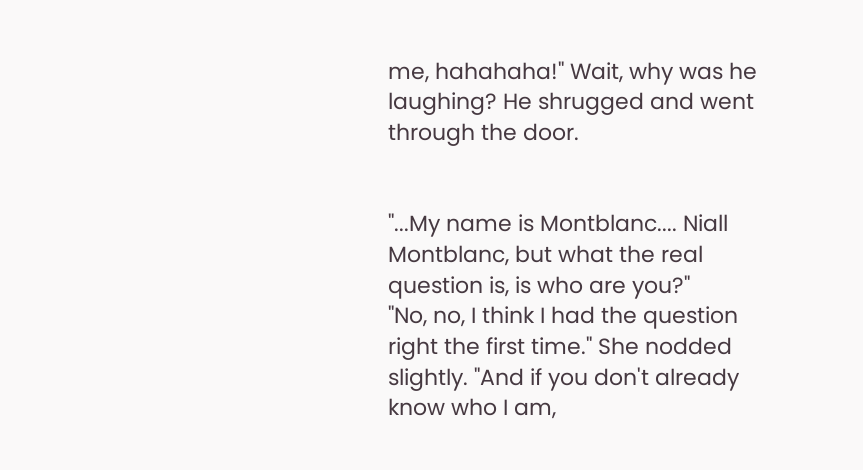me, hahahaha!" Wait, why was he laughing? He shrugged and went through the door.


"...My name is Montblanc.... Niall Montblanc, but what the real question is, is who are you?"
"No, no, I think I had the question right the first time." She nodded slightly. "And if you don't already know who I am,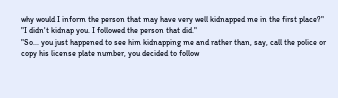why would I inform the person that may have very well kidnapped me in the first place?"
"I didn't kidnap you. I followed the person that did."
"So... you just happened to see him kidnapping me and rather than, say, call the police or copy his license plate number, you decided to follow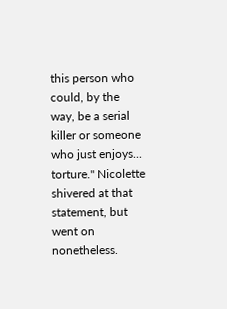this person who could, by the way, be a serial killer or someone who just enjoys... torture." Nicolette shivered at that statement, but went on nonetheless.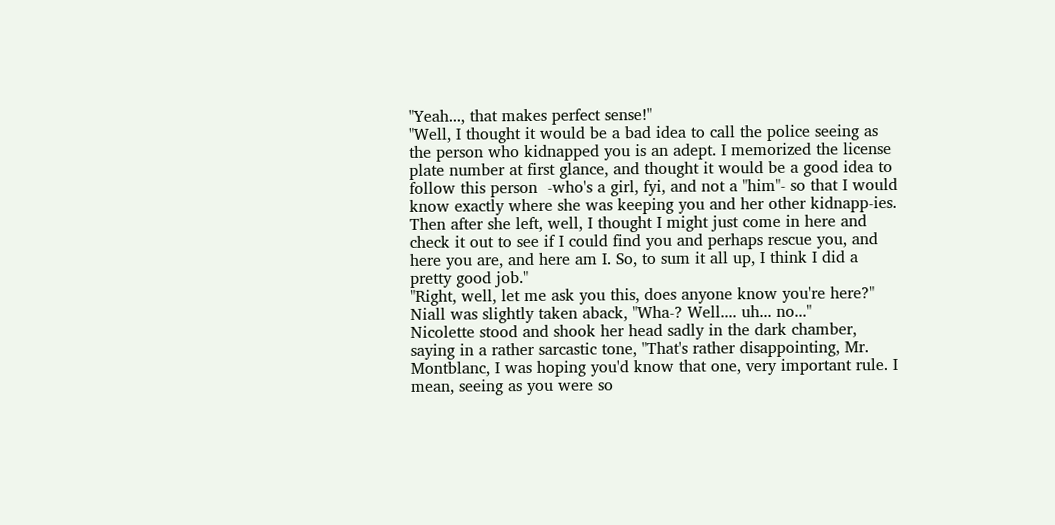"Yeah..., that makes perfect sense!"
"Well, I thought it would be a bad idea to call the police seeing as the person who kidnapped you is an adept. I memorized the license plate number at first glance, and thought it would be a good idea to follow this person  -who's a girl, fyi, and not a "him"- so that I would know exactly where she was keeping you and her other kidnapp-ies. Then after she left, well, I thought I might just come in here and check it out to see if I could find you and perhaps rescue you, and here you are, and here am I. So, to sum it all up, I think I did a pretty good job."
"Right, well, let me ask you this, does anyone know you're here?"
Niall was slightly taken aback, "Wha-? Well.... uh... no..."
Nicolette stood and shook her head sadly in the dark chamber, saying in a rather sarcastic tone, "That's rather disappointing, Mr. Montblanc, I was hoping you'd know that one, very important rule. I mean, seeing as you were so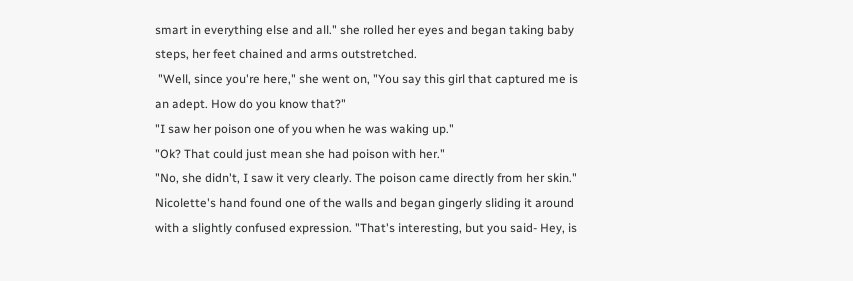smart in everything else and all." she rolled her eyes and began taking baby steps, her feet chained and arms outstretched.
 "Well, since you're here," she went on, "You say this girl that captured me is an adept. How do you know that?"
"I saw her poison one of you when he was waking up."
"Ok? That could just mean she had poison with her."
"No, she didn't, I saw it very clearly. The poison came directly from her skin."
Nicolette's hand found one of the walls and began gingerly sliding it around with a slightly confused expression. "That's interesting, but you said- Hey, is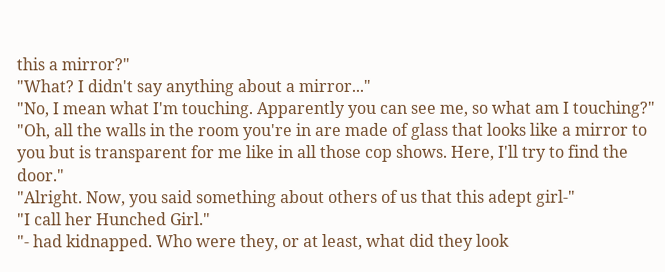this a mirror?"
"What? I didn't say anything about a mirror..."
"No, I mean what I'm touching. Apparently you can see me, so what am I touching?"
"Oh, all the walls in the room you're in are made of glass that looks like a mirror to you but is transparent for me like in all those cop shows. Here, I'll try to find the door."
"Alright. Now, you said something about others of us that this adept girl-"
"I call her Hunched Girl."
"- had kidnapped. Who were they, or at least, what did they look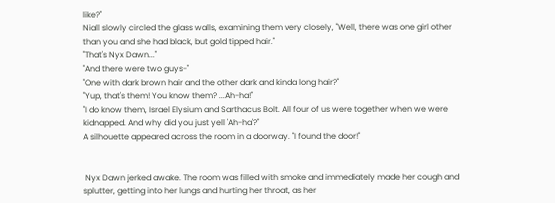like?"
Niall slowly circled the glass walls, examining them very closely, "Well, there was one girl other than you and she had black, but gold tipped hair."
"That's Nyx Dawn..."
"And there were two guys-"
"One with dark brown hair and the other dark and kinda long hair?"
"Yup, that's them! You know them? ...Ah-ha!"
"I do know them, Israel Elysium and Sarthacus Bolt. All four of us were together when we were kidnapped. And why did you just yell 'Ah-ha'?"
A silhouette appeared across the room in a doorway. "I found the door!"


 Nyx Dawn jerked awake. The room was filled with smoke and immediately made her cough and splutter, getting into her lungs and hurting her throat, as her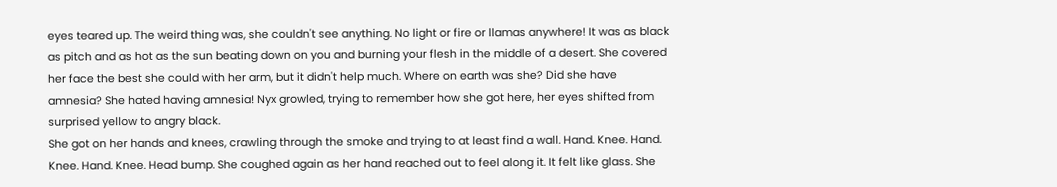eyes teared up. The weird thing was, she couldn't see anything. No light or fire or llamas anywhere! It was as black as pitch and as hot as the sun beating down on you and burning your flesh in the middle of a desert. She covered her face the best she could with her arm, but it didn't help much. Where on earth was she? Did she have amnesia? She hated having amnesia! Nyx growled, trying to remember how she got here, her eyes shifted from surprised yellow to angry black.
She got on her hands and knees, crawling through the smoke and trying to at least find a wall. Hand. Knee. Hand. Knee. Hand. Knee. Head bump. She coughed again as her hand reached out to feel along it. It felt like glass. She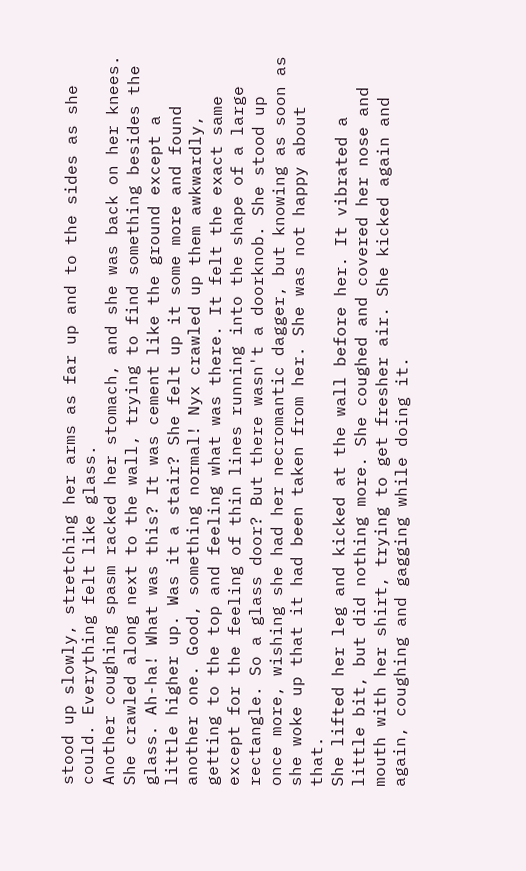stood up slowly, stretching her arms as far up and to the sides as she could. Everything felt like glass.
Another coughing spasm racked her stomach, and she was back on her knees. She crawled along next to the wall, trying to find something besides the glass. Ah-ha! What was this? It was cement like the ground except a little higher up. Was it a stair? She felt up it some more and found another one. Good, something normal! Nyx crawled up them awkwardly, getting to the top and feeling what was there. It felt the exact same except for the feeling of thin lines running into the shape of a large rectangle. So a glass door? But there wasn't a doorknob. She stood up once more, wishing she had her necromantic dagger, but knowing as soon as she woke up that it had been taken from her. She was not happy about that.
She lifted her leg and kicked at the wall before her. It vibrated a little bit, but did nothing more. She coughed and covered her nose and mouth with her shirt, trying to get fresher air. She kicked again and again, coughing and gagging while doing it.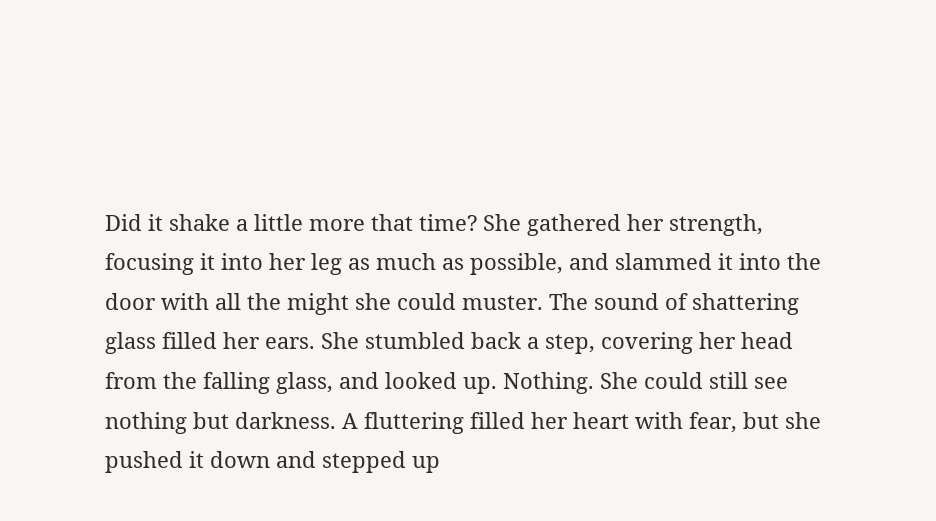Did it shake a little more that time? She gathered her strength, focusing it into her leg as much as possible, and slammed it into the door with all the might she could muster. The sound of shattering glass filled her ears. She stumbled back a step, covering her head from the falling glass, and looked up. Nothing. She could still see nothing but darkness. A fluttering filled her heart with fear, but she pushed it down and stepped up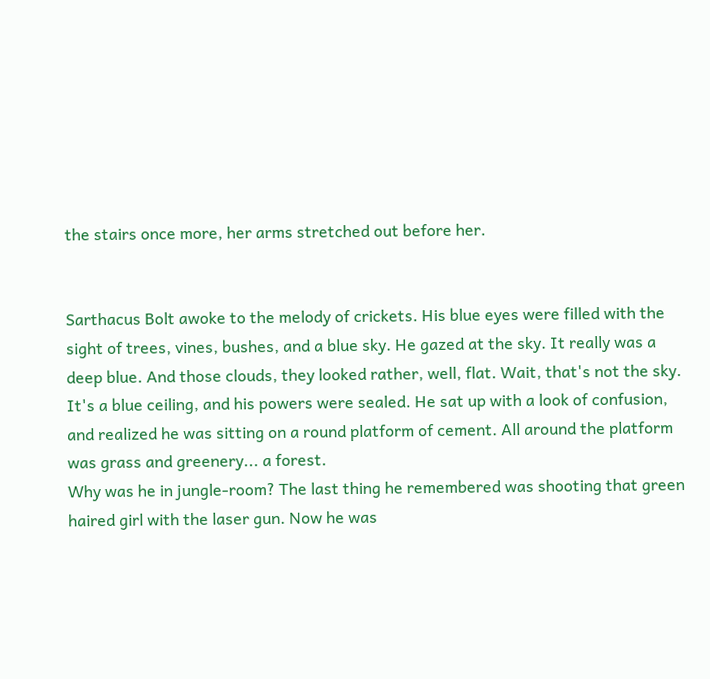the stairs once more, her arms stretched out before her.


Sarthacus Bolt awoke to the melody of crickets. His blue eyes were filled with the sight of trees, vines, bushes, and a blue sky. He gazed at the sky. It really was a deep blue. And those clouds, they looked rather, well, flat. Wait, that's not the sky. It's a blue ceiling, and his powers were sealed. He sat up with a look of confusion, and realized he was sitting on a round platform of cement. All around the platform was grass and greenery... a forest.
Why was he in jungle-room? The last thing he remembered was shooting that green haired girl with the laser gun. Now he was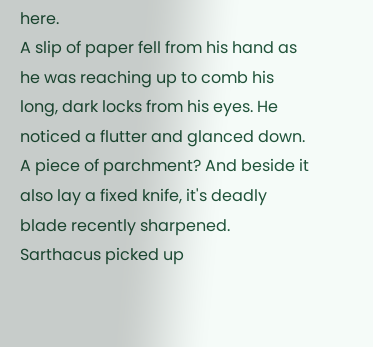here.
A slip of paper fell from his hand as he was reaching up to comb his long, dark locks from his eyes. He noticed a flutter and glanced down. A piece of parchment? And beside it also lay a fixed knife, it's deadly blade recently sharpened. Sarthacus picked up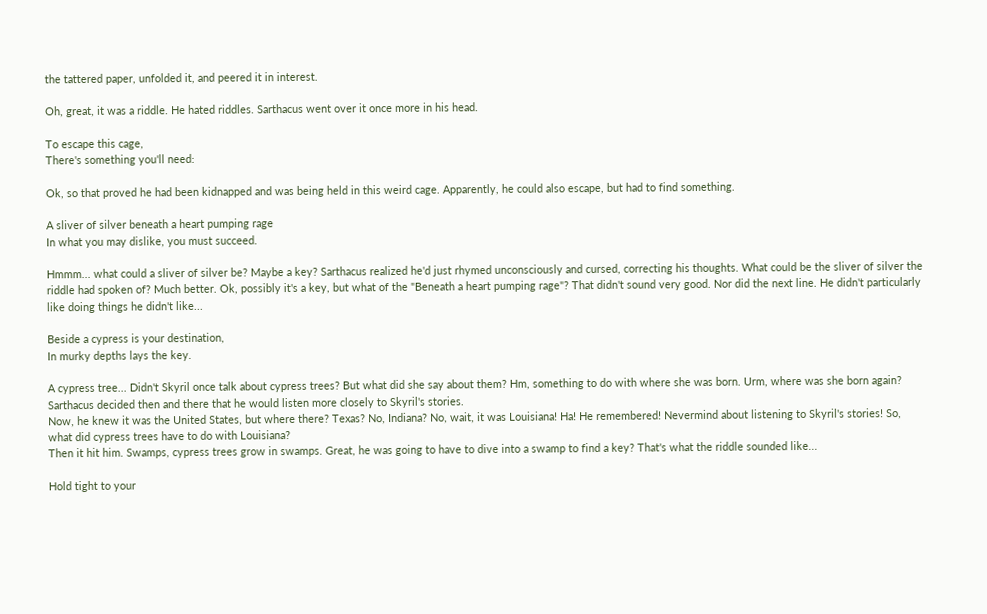the tattered paper, unfolded it, and peered it in interest.

Oh, great, it was a riddle. He hated riddles. Sarthacus went over it once more in his head.

To escape this cage,
There's something you'll need:

Ok, so that proved he had been kidnapped and was being held in this weird cage. Apparently, he could also escape, but had to find something.

A sliver of silver beneath a heart pumping rage
In what you may dislike, you must succeed.

Hmmm... what could a sliver of silver be? Maybe a key? Sarthacus realized he'd just rhymed unconsciously and cursed, correcting his thoughts. What could be the sliver of silver the riddle had spoken of? Much better. Ok, possibly it's a key, but what of the "Beneath a heart pumping rage"? That didn't sound very good. Nor did the next line. He didn't particularly like doing things he didn't like...

Beside a cypress is your destination,
In murky depths lays the key.

A cypress tree... Didn't Skyril once talk about cypress trees? But what did she say about them? Hm, something to do with where she was born. Urm, where was she born again? Sarthacus decided then and there that he would listen more closely to Skyril's stories.
Now, he knew it was the United States, but where there? Texas? No, Indiana? No, wait, it was Louisiana! Ha! He remembered! Nevermind about listening to Skyril's stories! So, what did cypress trees have to do with Louisiana?
Then it hit him. Swamps, cypress trees grow in swamps. Great, he was going to have to dive into a swamp to find a key? That's what the riddle sounded like...

Hold tight to your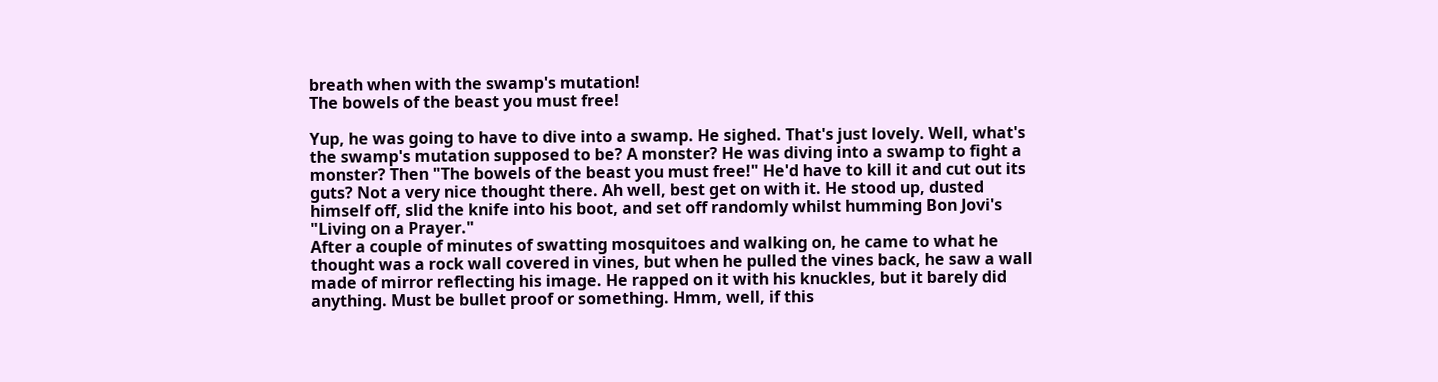breath when with the swamp's mutation!
The bowels of the beast you must free!

Yup, he was going to have to dive into a swamp. He sighed. That's just lovely. Well, what's the swamp's mutation supposed to be? A monster? He was diving into a swamp to fight a monster? Then "The bowels of the beast you must free!" He'd have to kill it and cut out its guts? Not a very nice thought there. Ah well, best get on with it. He stood up, dusted himself off, slid the knife into his boot, and set off randomly whilst humming Bon Jovi's "Living on a Prayer."
After a couple of minutes of swatting mosquitoes and walking on, he came to what he thought was a rock wall covered in vines, but when he pulled the vines back, he saw a wall made of mirror reflecting his image. He rapped on it with his knuckles, but it barely did anything. Must be bullet proof or something. Hmm, well, if this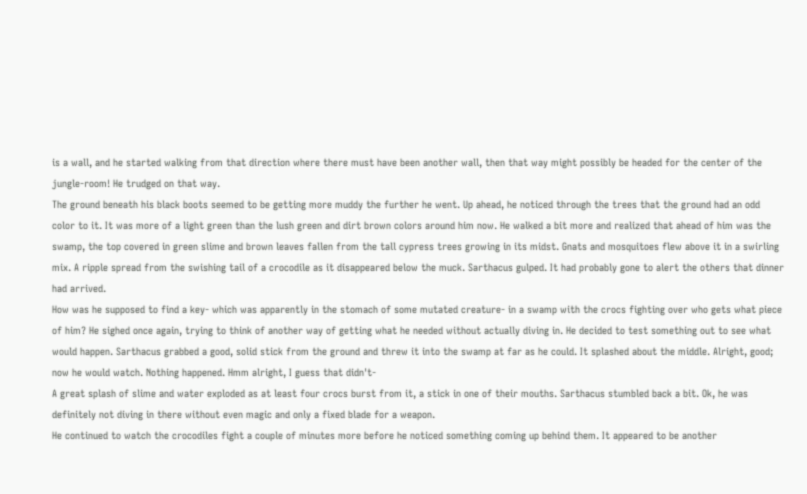is a wall, and he started walking from that direction where there must have been another wall, then that way might possibly be headed for the center of the jungle-room! He trudged on that way.
The ground beneath his black boots seemed to be getting more muddy the further he went. Up ahead, he noticed through the trees that the ground had an odd color to it. It was more of a light green than the lush green and dirt brown colors around him now. He walked a bit more and realized that ahead of him was the swamp, the top covered in green slime and brown leaves fallen from the tall cypress trees growing in its midst. Gnats and mosquitoes flew above it in a swirling mix. A ripple spread from the swishing tail of a crocodile as it disappeared below the muck. Sarthacus gulped. It had probably gone to alert the others that dinner had arrived.
How was he supposed to find a key- which was apparently in the stomach of some mutated creature- in a swamp with the crocs fighting over who gets what piece of him? He sighed once again, trying to think of another way of getting what he needed without actually diving in. He decided to test something out to see what would happen. Sarthacus grabbed a good, solid stick from the ground and threw it into the swamp at far as he could. It splashed about the middle. Alright, good; now he would watch. Nothing happened. Hmm alright, I guess that didn't-
A great splash of slime and water exploded as at least four crocs burst from it, a stick in one of their mouths. Sarthacus stumbled back a bit. Ok, he was definitely not diving in there without even magic and only a fixed blade for a weapon.
He continued to watch the crocodiles fight a couple of minutes more before he noticed something coming up behind them. It appeared to be another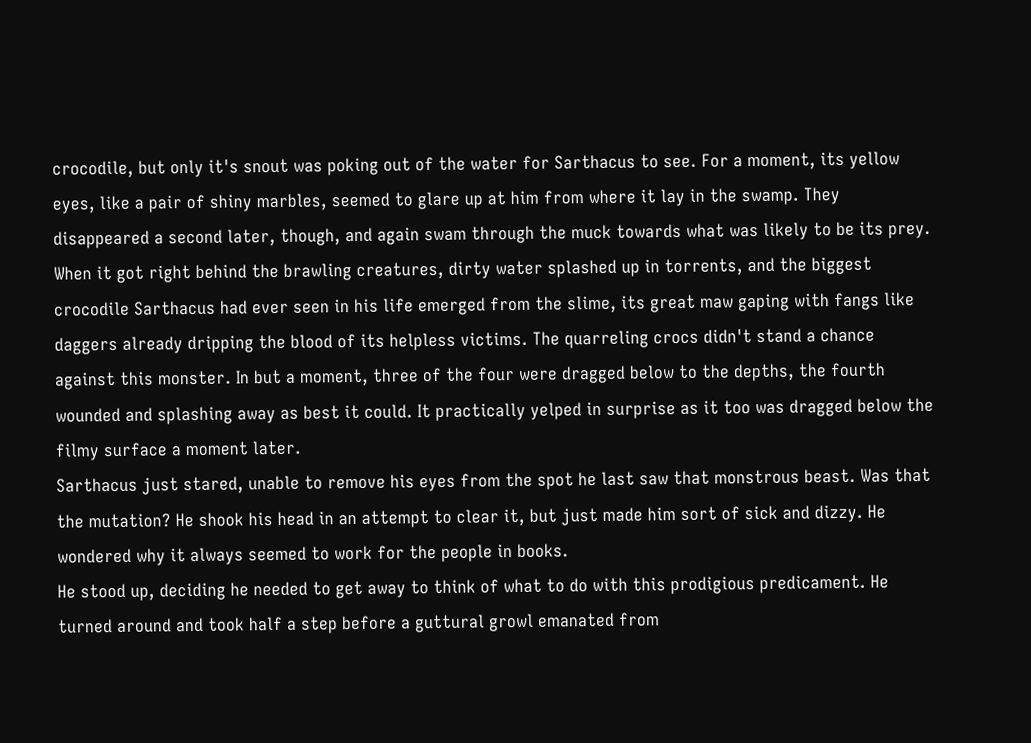crocodile, but only it's snout was poking out of the water for Sarthacus to see. For a moment, its yellow eyes, like a pair of shiny marbles, seemed to glare up at him from where it lay in the swamp. They disappeared a second later, though, and again swam through the muck towards what was likely to be its prey.
When it got right behind the brawling creatures, dirty water splashed up in torrents, and the biggest crocodile Sarthacus had ever seen in his life emerged from the slime, its great maw gaping with fangs like daggers already dripping the blood of its helpless victims. The quarreling crocs didn't stand a chance against this monster. In but a moment, three of the four were dragged below to the depths, the fourth wounded and splashing away as best it could. It practically yelped in surprise as it too was dragged below the filmy surface a moment later.
Sarthacus just stared, unable to remove his eyes from the spot he last saw that monstrous beast. Was that the mutation? He shook his head in an attempt to clear it, but just made him sort of sick and dizzy. He wondered why it always seemed to work for the people in books.
He stood up, deciding he needed to get away to think of what to do with this prodigious predicament. He turned around and took half a step before a guttural growl emanated from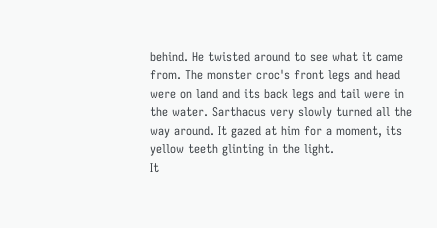behind. He twisted around to see what it came from. The monster croc's front legs and head were on land and its back legs and tail were in the water. Sarthacus very slowly turned all the way around. It gazed at him for a moment, its yellow teeth glinting in the light.
It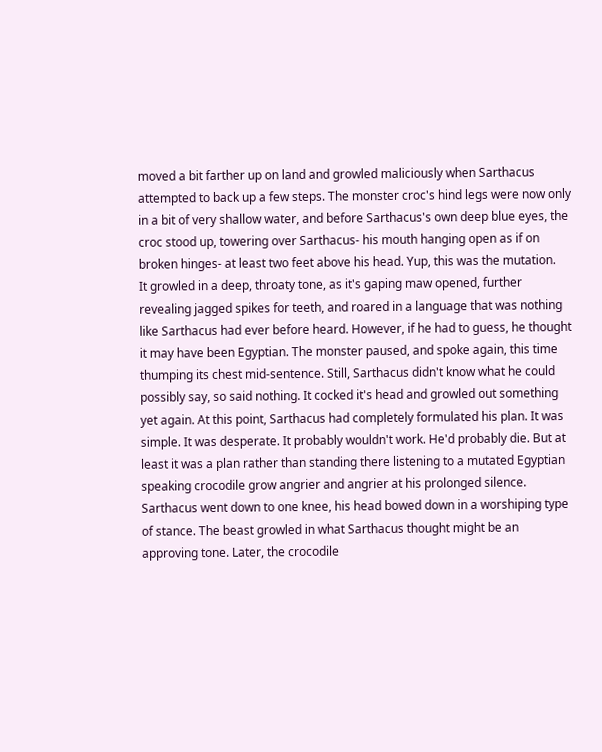moved a bit farther up on land and growled maliciously when Sarthacus attempted to back up a few steps. The monster croc's hind legs were now only in a bit of very shallow water, and before Sarthacus's own deep blue eyes, the croc stood up, towering over Sarthacus- his mouth hanging open as if on broken hinges- at least two feet above his head. Yup, this was the mutation.
It growled in a deep, throaty tone, as it's gaping maw opened, further revealing jagged spikes for teeth, and roared in a language that was nothing like Sarthacus had ever before heard. However, if he had to guess, he thought it may have been Egyptian. The monster paused, and spoke again, this time thumping its chest mid-sentence. Still, Sarthacus didn't know what he could possibly say, so said nothing. It cocked it's head and growled out something yet again. At this point, Sarthacus had completely formulated his plan. It was simple. It was desperate. It probably wouldn't work. He'd probably die. But at least it was a plan rather than standing there listening to a mutated Egyptian speaking crocodile grow angrier and angrier at his prolonged silence.
Sarthacus went down to one knee, his head bowed down in a worshiping type of stance. The beast growled in what Sarthacus thought might be an approving tone. Later, the crocodile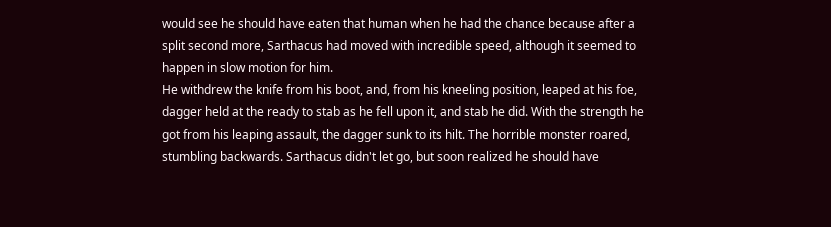would see he should have eaten that human when he had the chance because after a split second more, Sarthacus had moved with incredible speed, although it seemed to happen in slow motion for him.
He withdrew the knife from his boot, and, from his kneeling position, leaped at his foe, dagger held at the ready to stab as he fell upon it, and stab he did. With the strength he got from his leaping assault, the dagger sunk to its hilt. The horrible monster roared, stumbling backwards. Sarthacus didn't let go, but soon realized he should have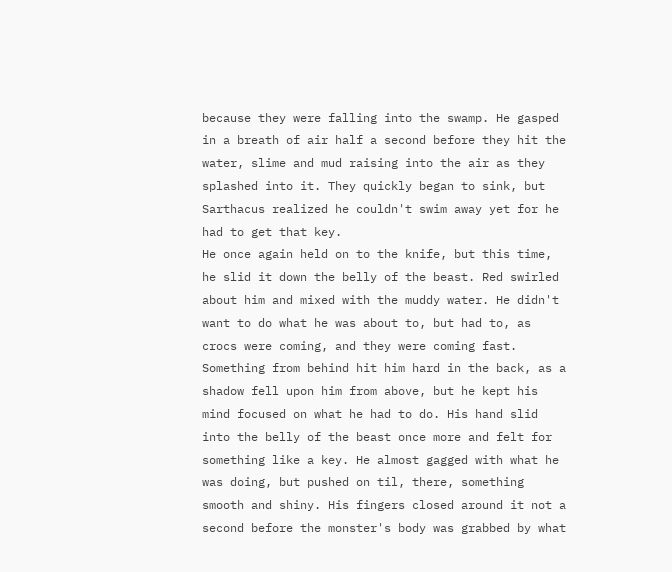because they were falling into the swamp. He gasped in a breath of air half a second before they hit the water, slime and mud raising into the air as they splashed into it. They quickly began to sink, but Sarthacus realized he couldn't swim away yet for he had to get that key.
He once again held on to the knife, but this time, he slid it down the belly of the beast. Red swirled about him and mixed with the muddy water. He didn't want to do what he was about to, but had to, as crocs were coming, and they were coming fast. Something from behind hit him hard in the back, as a shadow fell upon him from above, but he kept his mind focused on what he had to do. His hand slid into the belly of the beast once more and felt for something like a key. He almost gagged with what he was doing, but pushed on til, there, something smooth and shiny. His fingers closed around it not a second before the monster's body was grabbed by what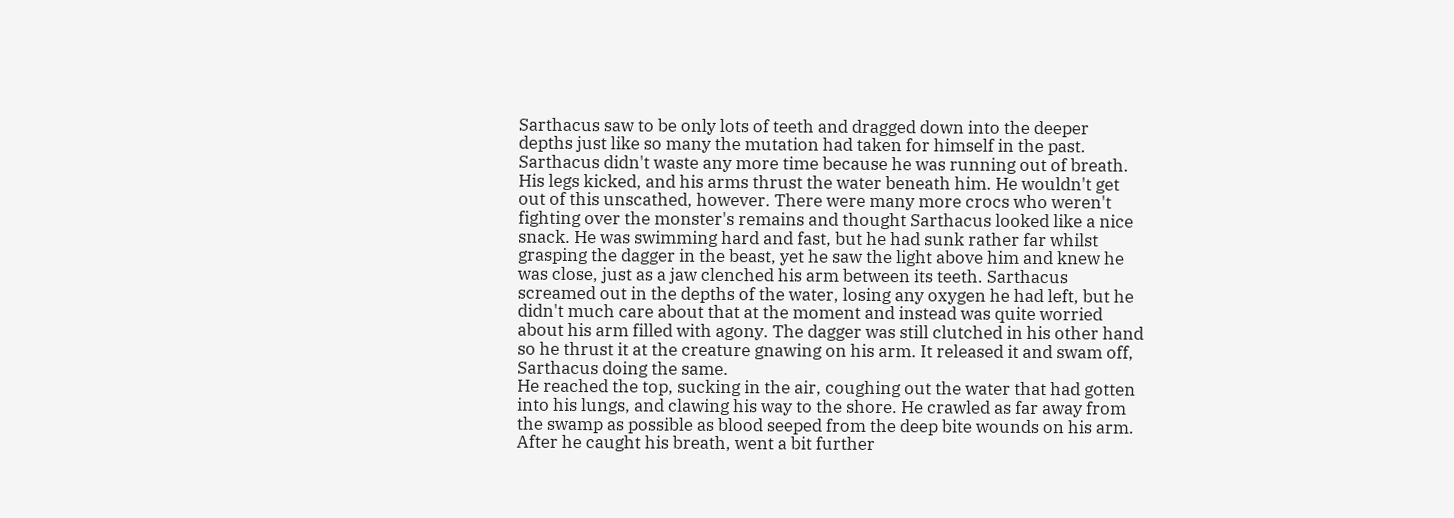Sarthacus saw to be only lots of teeth and dragged down into the deeper depths just like so many the mutation had taken for himself in the past.
Sarthacus didn't waste any more time because he was running out of breath. His legs kicked, and his arms thrust the water beneath him. He wouldn't get out of this unscathed, however. There were many more crocs who weren't fighting over the monster's remains and thought Sarthacus looked like a nice snack. He was swimming hard and fast, but he had sunk rather far whilst grasping the dagger in the beast, yet he saw the light above him and knew he was close, just as a jaw clenched his arm between its teeth. Sarthacus screamed out in the depths of the water, losing any oxygen he had left, but he didn't much care about that at the moment and instead was quite worried about his arm filled with agony. The dagger was still clutched in his other hand so he thrust it at the creature gnawing on his arm. It released it and swam off, Sarthacus doing the same.
He reached the top, sucking in the air, coughing out the water that had gotten into his lungs, and clawing his way to the shore. He crawled as far away from the swamp as possible as blood seeped from the deep bite wounds on his arm. After he caught his breath, went a bit further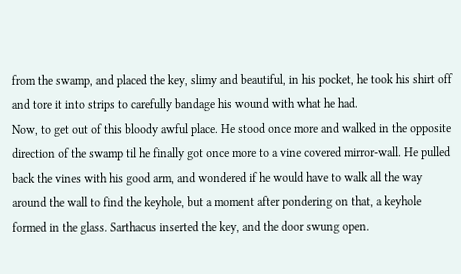from the swamp, and placed the key, slimy and beautiful, in his pocket, he took his shirt off and tore it into strips to carefully bandage his wound with what he had.
Now, to get out of this bloody awful place. He stood once more and walked in the opposite direction of the swamp til he finally got once more to a vine covered mirror-wall. He pulled back the vines with his good arm, and wondered if he would have to walk all the way around the wall to find the keyhole, but a moment after pondering on that, a keyhole formed in the glass. Sarthacus inserted the key, and the door swung open.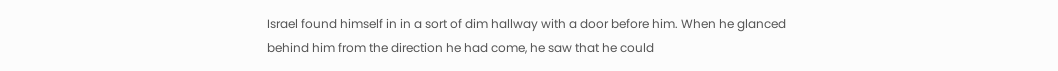Israel found himself in in a sort of dim hallway with a door before him. When he glanced behind him from the direction he had come, he saw that he could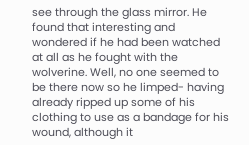see through the glass mirror. He found that interesting and wondered if he had been watched at all as he fought with the wolverine. Well, no one seemed to be there now so he limped- having already ripped up some of his clothing to use as a bandage for his wound, although it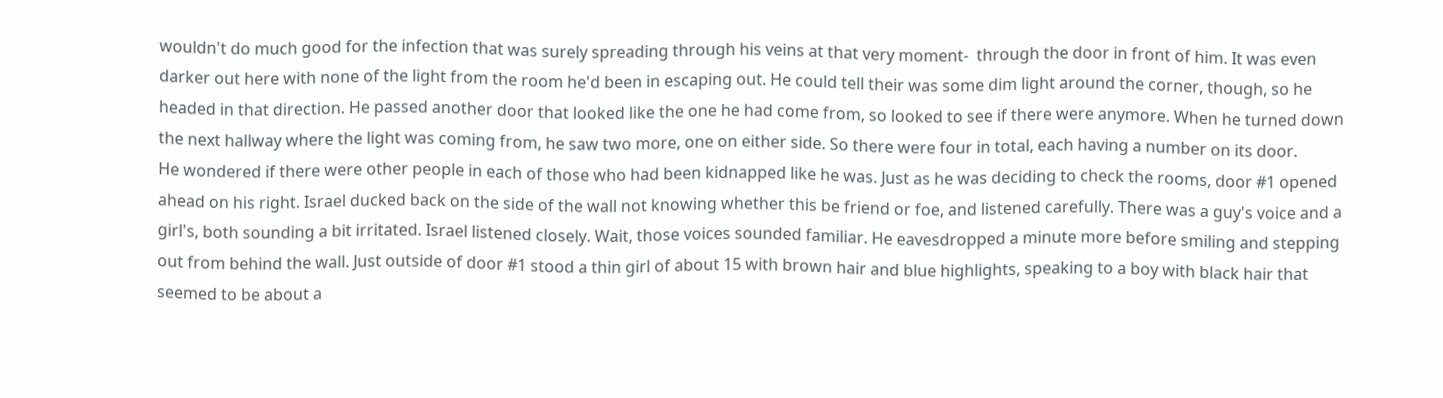wouldn't do much good for the infection that was surely spreading through his veins at that very moment-  through the door in front of him. It was even darker out here with none of the light from the room he'd been in escaping out. He could tell their was some dim light around the corner, though, so he headed in that direction. He passed another door that looked like the one he had come from, so looked to see if there were anymore. When he turned down the next hallway where the light was coming from, he saw two more, one on either side. So there were four in total, each having a number on its door.
He wondered if there were other people in each of those who had been kidnapped like he was. Just as he was deciding to check the rooms, door #1 opened ahead on his right. Israel ducked back on the side of the wall not knowing whether this be friend or foe, and listened carefully. There was a guy's voice and a girl's, both sounding a bit irritated. Israel listened closely. Wait, those voices sounded familiar. He eavesdropped a minute more before smiling and stepping out from behind the wall. Just outside of door #1 stood a thin girl of about 15 with brown hair and blue highlights, speaking to a boy with black hair that seemed to be about a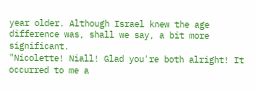year older. Although Israel knew the age difference was, shall we say, a bit more significant.
"Nicolette! Niall! Glad you're both alright! It occurred to me a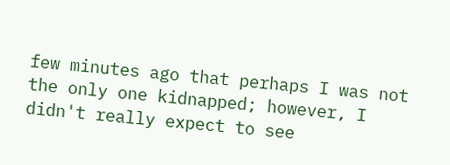few minutes ago that perhaps I was not the only one kidnapped; however, I didn't really expect to see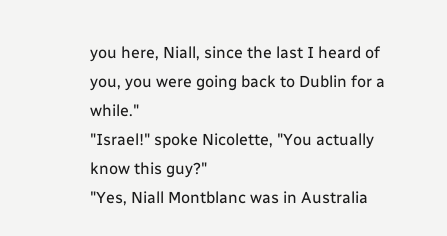you here, Niall, since the last I heard of you, you were going back to Dublin for a while."
"Israel!" spoke Nicolette, "You actually know this guy?"
"Yes, Niall Montblanc was in Australia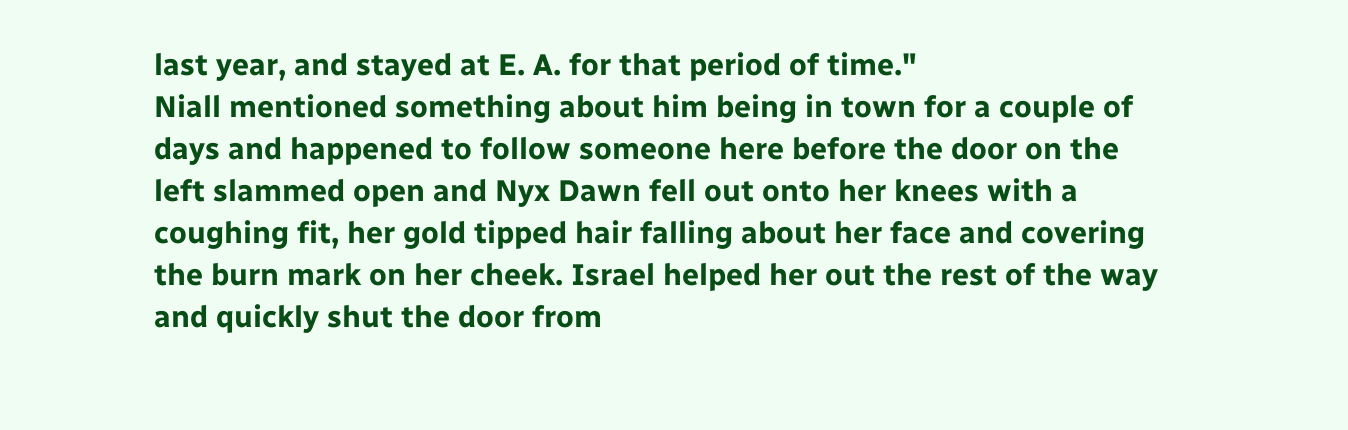last year, and stayed at E. A. for that period of time."
Niall mentioned something about him being in town for a couple of days and happened to follow someone here before the door on the left slammed open and Nyx Dawn fell out onto her knees with a coughing fit, her gold tipped hair falling about her face and covering the burn mark on her cheek. Israel helped her out the rest of the way and quickly shut the door from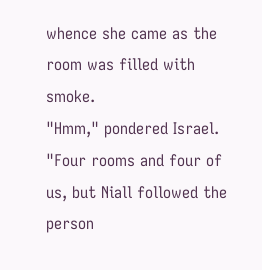whence she came as the room was filled with smoke.
"Hmm," pondered Israel. "Four rooms and four of us, but Niall followed the person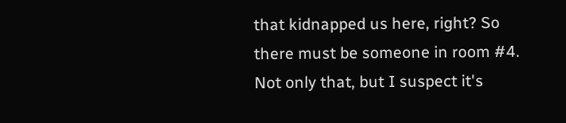that kidnapped us here, right? So there must be someone in room #4. Not only that, but I suspect it's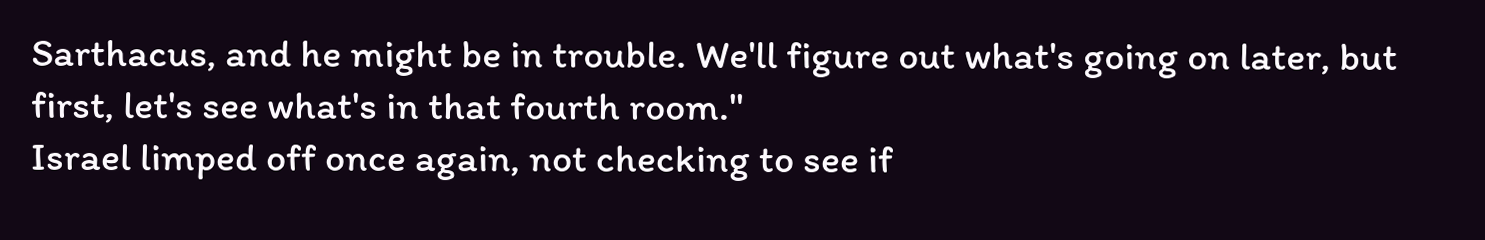Sarthacus, and he might be in trouble. We'll figure out what's going on later, but first, let's see what's in that fourth room."
Israel limped off once again, not checking to see if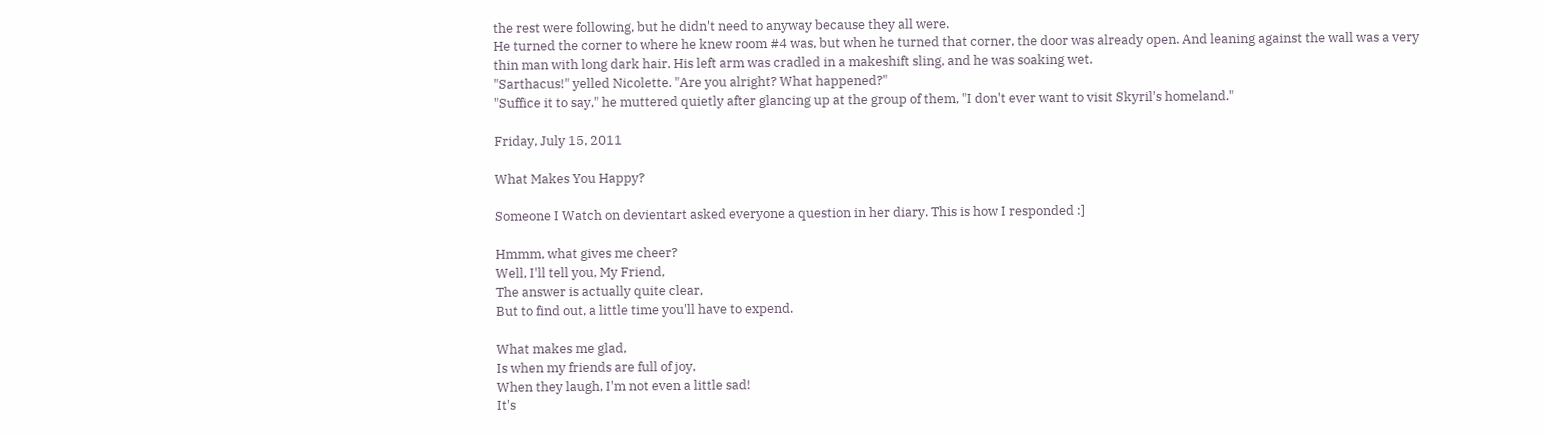the rest were following, but he didn't need to anyway because they all were.
He turned the corner to where he knew room #4 was, but when he turned that corner, the door was already open. And leaning against the wall was a very thin man with long dark hair. His left arm was cradled in a makeshift sling, and he was soaking wet.
"Sarthacus!" yelled Nicolette. "Are you alright? What happened?"
"Suffice it to say," he muttered quietly after glancing up at the group of them, "I don't ever want to visit Skyril's homeland."

Friday, July 15, 2011

What Makes You Happy?

Someone I Watch on devientart asked everyone a question in her diary. This is how I responded :]

Hmmm, what gives me cheer?
Well, I'll tell you, My Friend,
The answer is actually quite clear,
But to find out, a little time you'll have to expend.

What makes me glad,
Is when my friends are full of joy,
When they laugh, I'm not even a little sad!
It's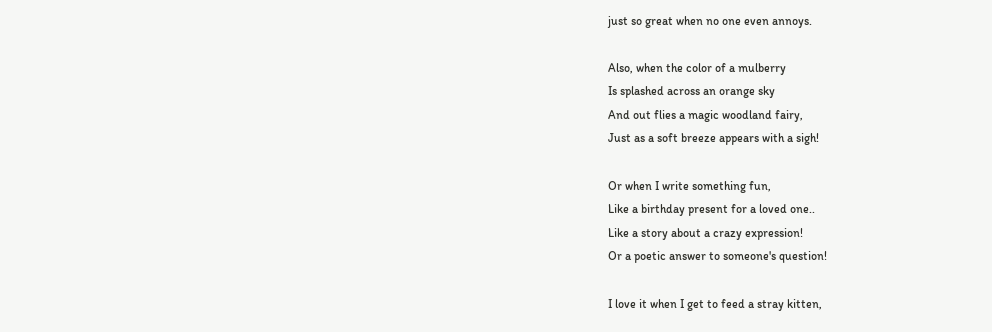just so great when no one even annoys.

Also, when the color of a mulberry
Is splashed across an orange sky
And out flies a magic woodland fairy,
Just as a soft breeze appears with a sigh!

Or when I write something fun,
Like a birthday present for a loved one..
Like a story about a crazy expression!
Or a poetic answer to someone's question!

I love it when I get to feed a stray kitten,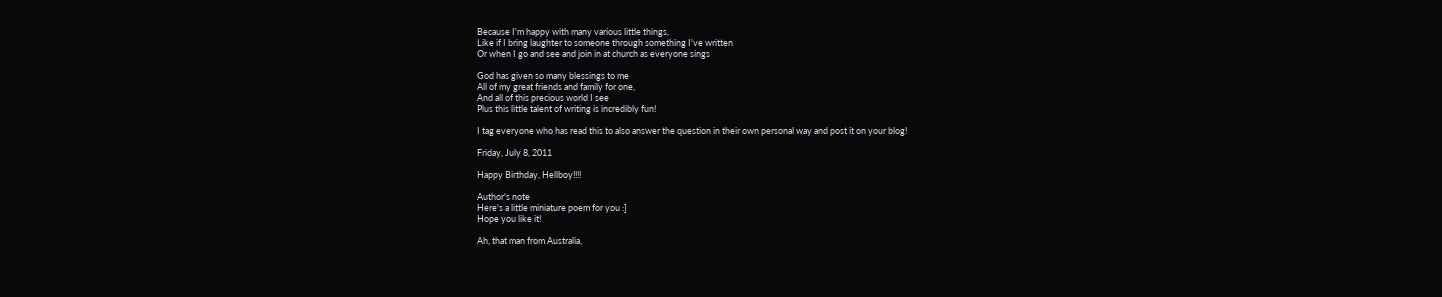Because I'm happy with many various little things,
Like if I bring laughter to someone through something I've written
Or when I go and see and join in at church as everyone sings

God has given so many blessings to me
All of my great friends and family for one,
And all of this precious world I see
Plus this little talent of writing is incredibly fun!

I tag everyone who has read this to also answer the question in their own personal way and post it on your blog!

Friday, July 8, 2011

Happy Birthday, Hellboy!!!!

Author's note
Here's a little miniature poem for you :]
Hope you like it!

Ah, that man from Australia,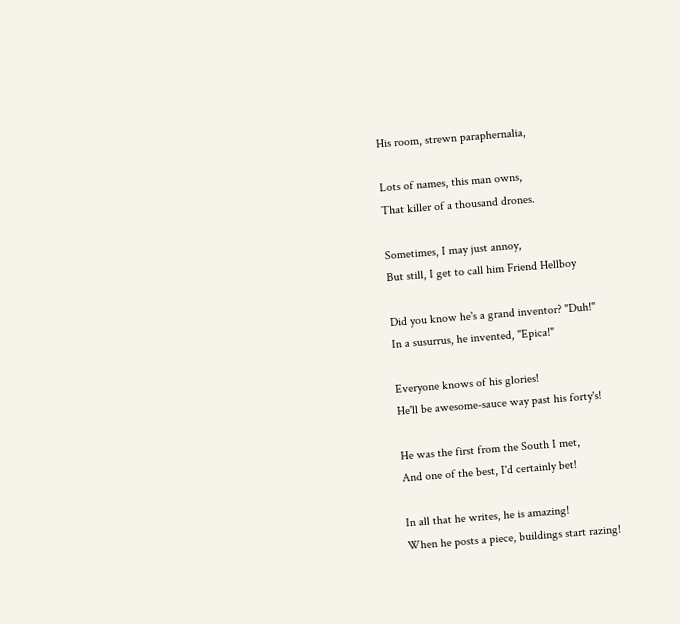His room, strewn paraphernalia,

Lots of names, this man owns,
That killer of a thousand drones.

Sometimes, I may just annoy,
But still, I get to call him Friend Hellboy

Did you know he's a grand inventor? "Duh!"
In a susurrus, he invented, "Epica!"

Everyone knows of his glories!
He'll be awesome-sauce way past his forty's!

He was the first from the South I met,
And one of the best, I'd certainly bet!

In all that he writes, he is amazing!
When he posts a piece, buildings start razing!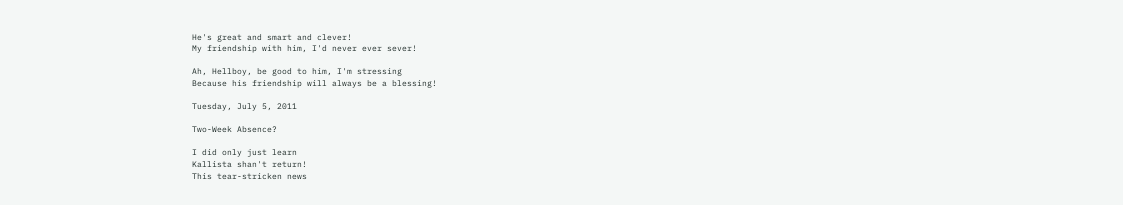He's great and smart and clever!
My friendship with him, I'd never ever sever!

Ah, Hellboy, be good to him, I'm stressing
Because his friendship will always be a blessing!

Tuesday, July 5, 2011

Two-Week Absence?

I did only just learn
Kallista shan't return!
This tear-stricken news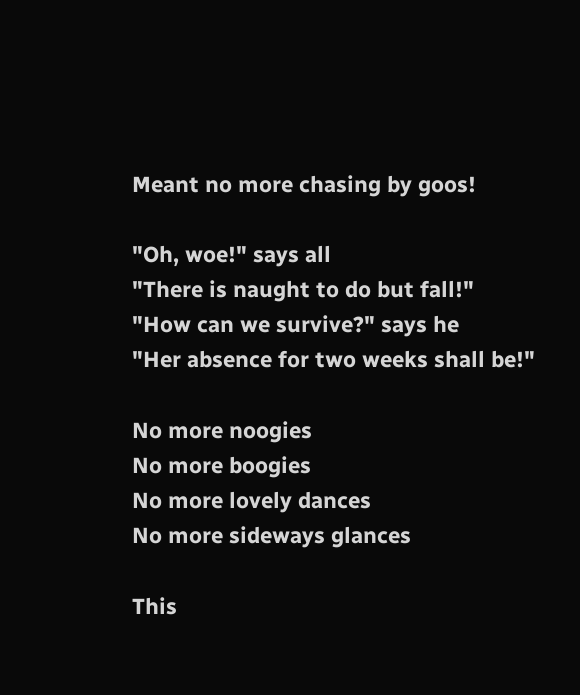Meant no more chasing by goos!

"Oh, woe!" says all
"There is naught to do but fall!"
"How can we survive?" says he
"Her absence for two weeks shall be!"

No more noogies
No more boogies
No more lovely dances
No more sideways glances

This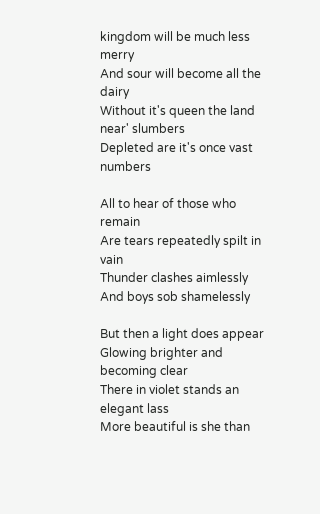kingdom will be much less merry
And sour will become all the dairy
Without it's queen the land near' slumbers
Depleted are it's once vast numbers

All to hear of those who remain
Are tears repeatedly spilt in vain
Thunder clashes aimlessly
And boys sob shamelessly

But then a light does appear
Glowing brighter and becoming clear
There in violet stands an elegant lass
More beautiful is she than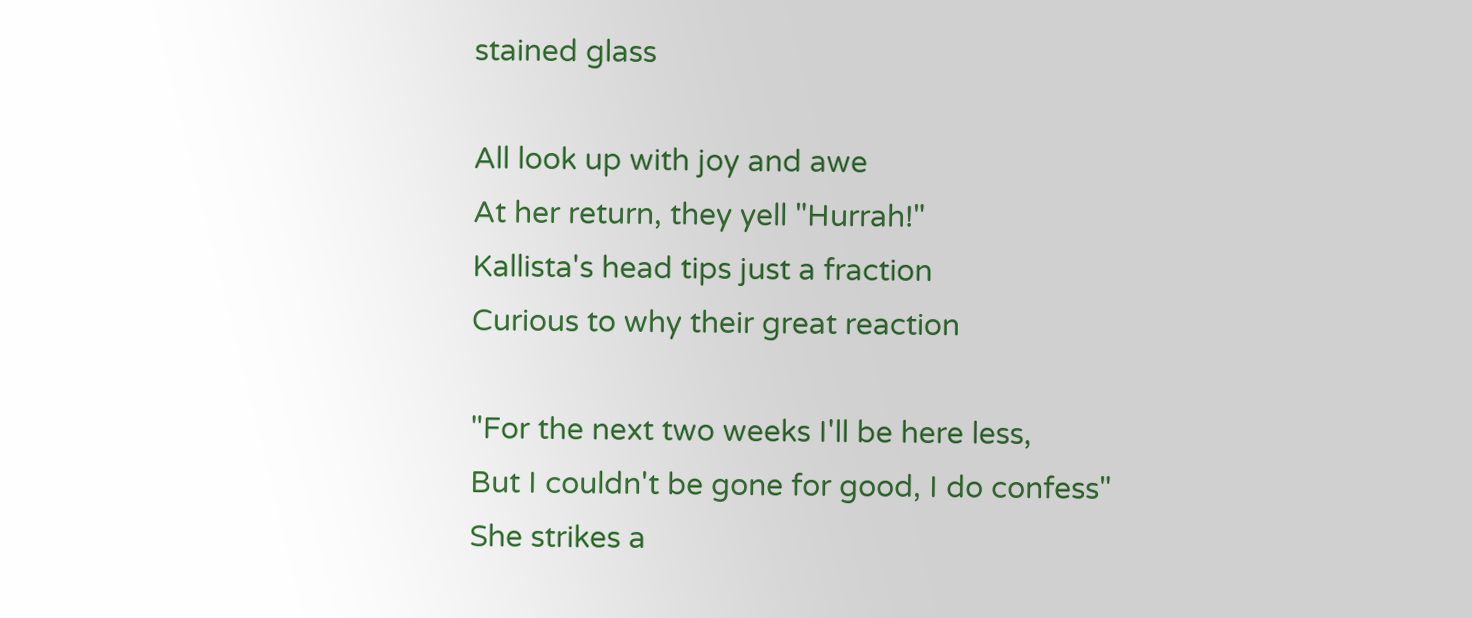stained glass

All look up with joy and awe
At her return, they yell "Hurrah!"
Kallista's head tips just a fraction
Curious to why their great reaction

"For the next two weeks I'll be here less,
But I couldn't be gone for good, I do confess"
She strikes a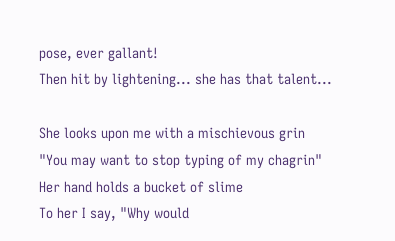pose, ever gallant!
Then hit by lightening... she has that talent...

She looks upon me with a mischievous grin
"You may want to stop typing of my chagrin"
Her hand holds a bucket of slime
To her I say, "Why would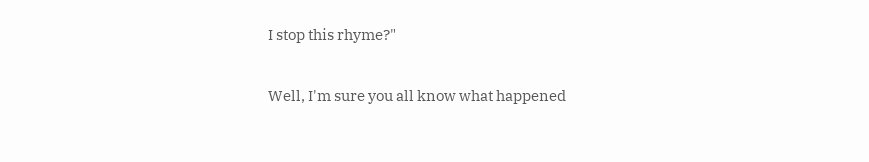I stop this rhyme?"

Well, I'm sure you all know what happened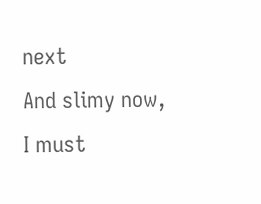next
And slimy now, I must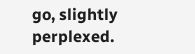go, slightly perplexed.